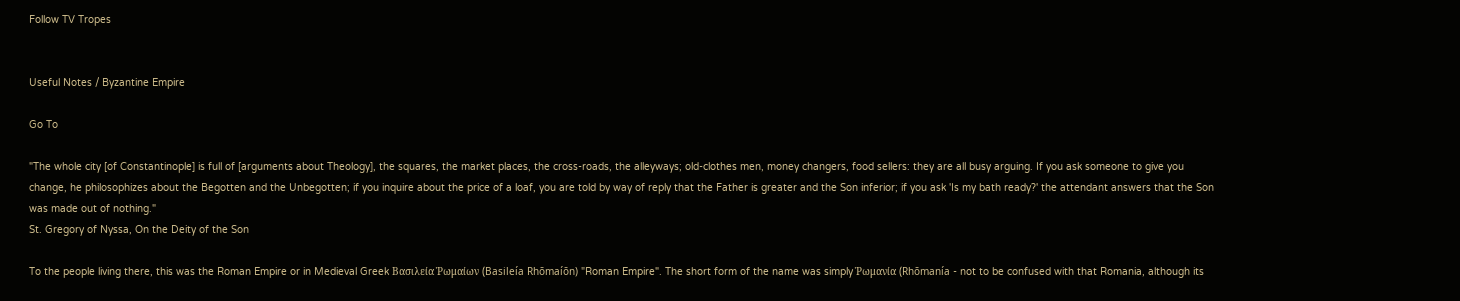Follow TV Tropes


Useful Notes / Byzantine Empire

Go To

"The whole city [of Constantinople] is full of [arguments about Theology], the squares, the market places, the cross-roads, the alleyways; old-clothes men, money changers, food sellers: they are all busy arguing. If you ask someone to give you change, he philosophizes about the Begotten and the Unbegotten; if you inquire about the price of a loaf, you are told by way of reply that the Father is greater and the Son inferior; if you ask 'Is my bath ready?' the attendant answers that the Son was made out of nothing."
St. Gregory of Nyssa, On the Deity of the Son

To the people living there, this was the Roman Empire or in Medieval Greek Βασιλεία Ῥωμαίων (Basileía Rhōmaíōn) "Roman Empire". The short form of the name was simply Ῥωμανία (Rhōmanía - not to be confused with that Romania, although its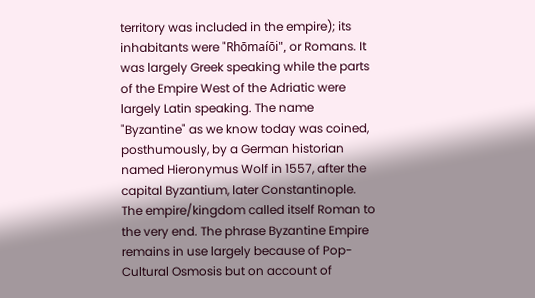territory was included in the empire); its inhabitants were "Rhōmaíōi", or Romans. It was largely Greek speaking while the parts of the Empire West of the Adriatic were largely Latin speaking. The name "Byzantine" as we know today was coined, posthumously, by a German historian named Hieronymus Wolf in 1557, after the capital Byzantium, later Constantinople. The empire/kingdom called itself Roman to the very end. The phrase Byzantine Empire remains in use largely because of Pop-Cultural Osmosis but on account of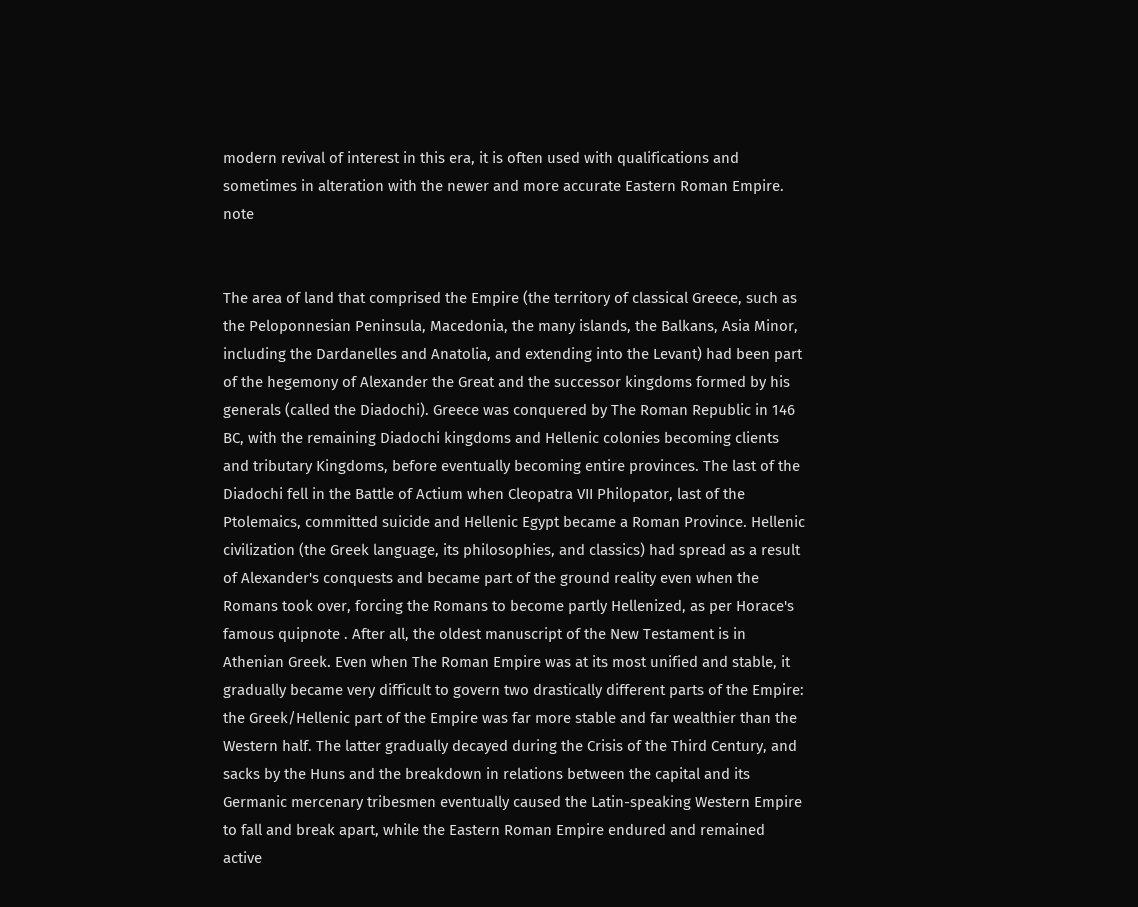modern revival of interest in this era, it is often used with qualifications and sometimes in alteration with the newer and more accurate Eastern Roman Empire. note


The area of land that comprised the Empire (the territory of classical Greece, such as the Peloponnesian Peninsula, Macedonia, the many islands, the Balkans, Asia Minor, including the Dardanelles and Anatolia, and extending into the Levant) had been part of the hegemony of Alexander the Great and the successor kingdoms formed by his generals (called the Diadochi). Greece was conquered by The Roman Republic in 146 BC, with the remaining Diadochi kingdoms and Hellenic colonies becoming clients and tributary Kingdoms, before eventually becoming entire provinces. The last of the Diadochi fell in the Battle of Actium when Cleopatra VII Philopator, last of the Ptolemaics, committed suicide and Hellenic Egypt became a Roman Province. Hellenic civilization (the Greek language, its philosophies, and classics) had spread as a result of Alexander's conquests and became part of the ground reality even when the Romans took over, forcing the Romans to become partly Hellenized, as per Horace's famous quipnote . After all, the oldest manuscript of the New Testament is in Athenian Greek. Even when The Roman Empire was at its most unified and stable, it gradually became very difficult to govern two drastically different parts of the Empire: the Greek/Hellenic part of the Empire was far more stable and far wealthier than the Western half. The latter gradually decayed during the Crisis of the Third Century, and sacks by the Huns and the breakdown in relations between the capital and its Germanic mercenary tribesmen eventually caused the Latin-speaking Western Empire to fall and break apart, while the Eastern Roman Empire endured and remained active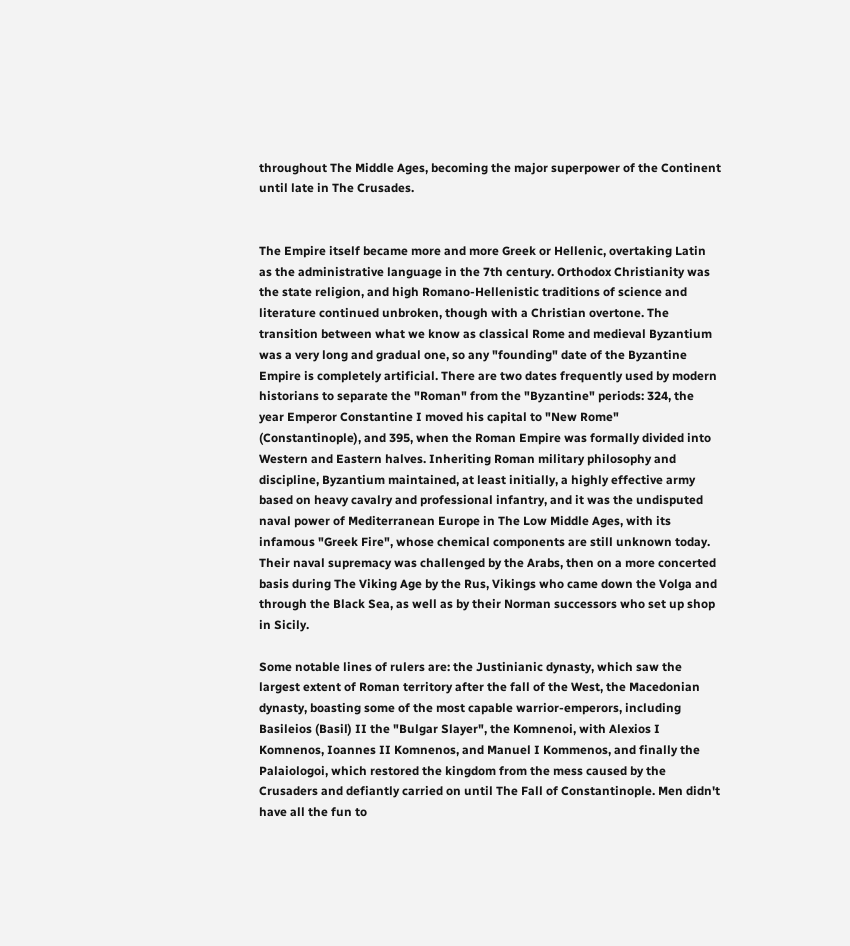throughout The Middle Ages, becoming the major superpower of the Continent until late in The Crusades.


The Empire itself became more and more Greek or Hellenic, overtaking Latin as the administrative language in the 7th century. Orthodox Christianity was the state religion, and high Romano-Hellenistic traditions of science and literature continued unbroken, though with a Christian overtone. The transition between what we know as classical Rome and medieval Byzantium was a very long and gradual one, so any "founding" date of the Byzantine Empire is completely artificial. There are two dates frequently used by modern historians to separate the "Roman" from the "Byzantine" periods: 324, the year Emperor Constantine I moved his capital to "New Rome" (Constantinople), and 395, when the Roman Empire was formally divided into Western and Eastern halves. Inheriting Roman military philosophy and discipline, Byzantium maintained, at least initially, a highly effective army based on heavy cavalry and professional infantry, and it was the undisputed naval power of Mediterranean Europe in The Low Middle Ages, with its infamous "Greek Fire", whose chemical components are still unknown today. Their naval supremacy was challenged by the Arabs, then on a more concerted basis during The Viking Age by the Rus, Vikings who came down the Volga and through the Black Sea, as well as by their Norman successors who set up shop in Sicily.

Some notable lines of rulers are: the Justinianic dynasty, which saw the largest extent of Roman territory after the fall of the West, the Macedonian dynasty, boasting some of the most capable warrior-emperors, including Basileios (Basil) II the "Bulgar Slayer", the Komnenoi, with Alexios I Komnenos, Ioannes II Komnenos, and Manuel I Kommenos, and finally the Palaiologoi, which restored the kingdom from the mess caused by the Crusaders and defiantly carried on until The Fall of Constantinople. Men didn't have all the fun to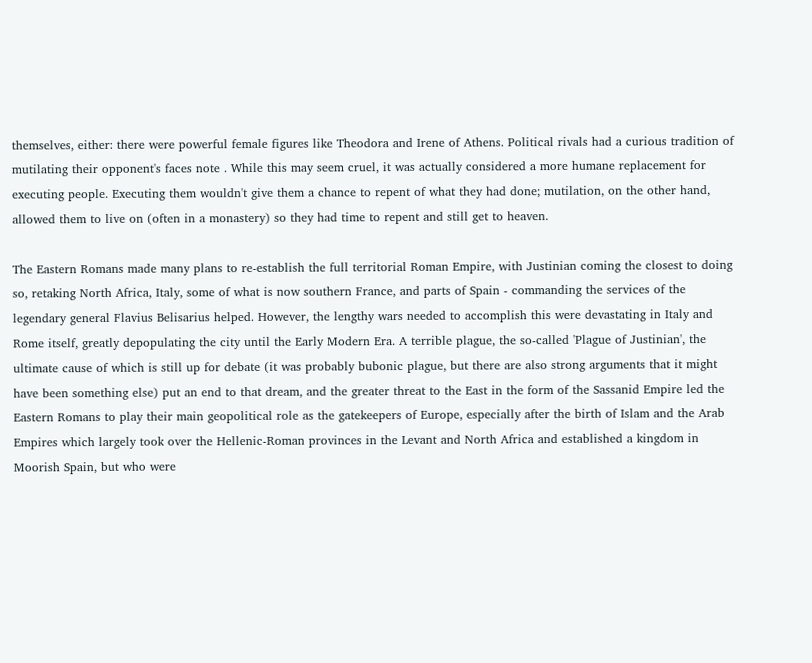themselves, either: there were powerful female figures like Theodora and Irene of Athens. Political rivals had a curious tradition of mutilating their opponent's faces note . While this may seem cruel, it was actually considered a more humane replacement for executing people. Executing them wouldn't give them a chance to repent of what they had done; mutilation, on the other hand, allowed them to live on (often in a monastery) so they had time to repent and still get to heaven.

The Eastern Romans made many plans to re-establish the full territorial Roman Empire, with Justinian coming the closest to doing so, retaking North Africa, Italy, some of what is now southern France, and parts of Spain - commanding the services of the legendary general Flavius Belisarius helped. However, the lengthy wars needed to accomplish this were devastating in Italy and Rome itself, greatly depopulating the city until the Early Modern Era. A terrible plague, the so-called 'Plague of Justinian', the ultimate cause of which is still up for debate (it was probably bubonic plague, but there are also strong arguments that it might have been something else) put an end to that dream, and the greater threat to the East in the form of the Sassanid Empire led the Eastern Romans to play their main geopolitical role as the gatekeepers of Europe, especially after the birth of Islam and the Arab Empires which largely took over the Hellenic-Roman provinces in the Levant and North Africa and established a kingdom in Moorish Spain, but who were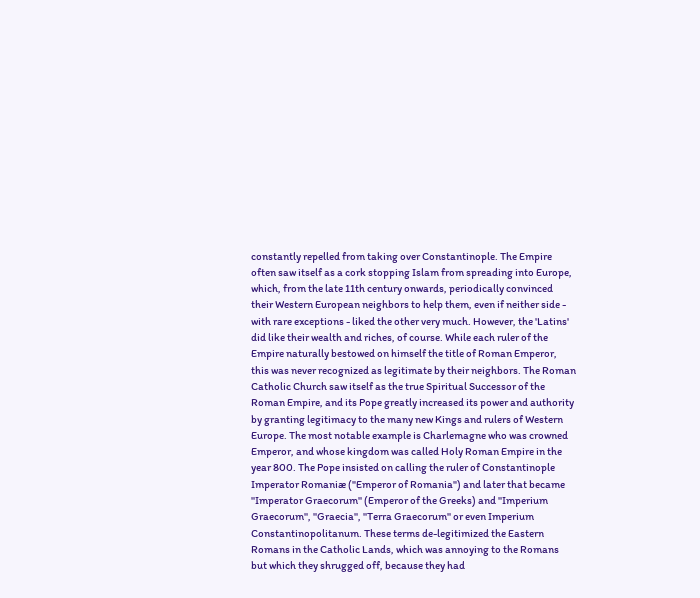constantly repelled from taking over Constantinople. The Empire often saw itself as a cork stopping Islam from spreading into Europe, which, from the late 11th century onwards, periodically convinced their Western European neighbors to help them, even if neither side - with rare exceptions - liked the other very much. However, the 'Latins' did like their wealth and riches, of course. While each ruler of the Empire naturally bestowed on himself the title of Roman Emperor, this was never recognized as legitimate by their neighbors. The Roman Catholic Church saw itself as the true Spiritual Successor of the Roman Empire, and its Pope greatly increased its power and authority by granting legitimacy to the many new Kings and rulers of Western Europe. The most notable example is Charlemagne who was crowned Emperor, and whose kingdom was called Holy Roman Empire in the year 800. The Pope insisted on calling the ruler of Constantinople Imperator Romaniæ ("Emperor of Romania") and later that became ''Imperator Graecorum'' (Emperor of the Greeks) and ''Imperium Graecorum'', ''Graecia'', ''Terra Graecorum'' or even Imperium Constantinopolitanum. These terms de-legitimized the Eastern Romans in the Catholic Lands, which was annoying to the Romans but which they shrugged off, because they had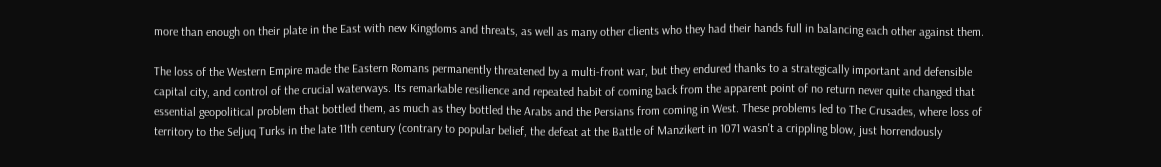more than enough on their plate in the East with new Kingdoms and threats, as well as many other clients who they had their hands full in balancing each other against them.

The loss of the Western Empire made the Eastern Romans permanently threatened by a multi-front war, but they endured thanks to a strategically important and defensible capital city, and control of the crucial waterways. Its remarkable resilience and repeated habit of coming back from the apparent point of no return never quite changed that essential geopolitical problem that bottled them, as much as they bottled the Arabs and the Persians from coming in West. These problems led to The Crusades, where loss of territory to the Seljuq Turks in the late 11th century (contrary to popular belief, the defeat at the Battle of Manzikert in 1071 wasn't a crippling blow, just horrendously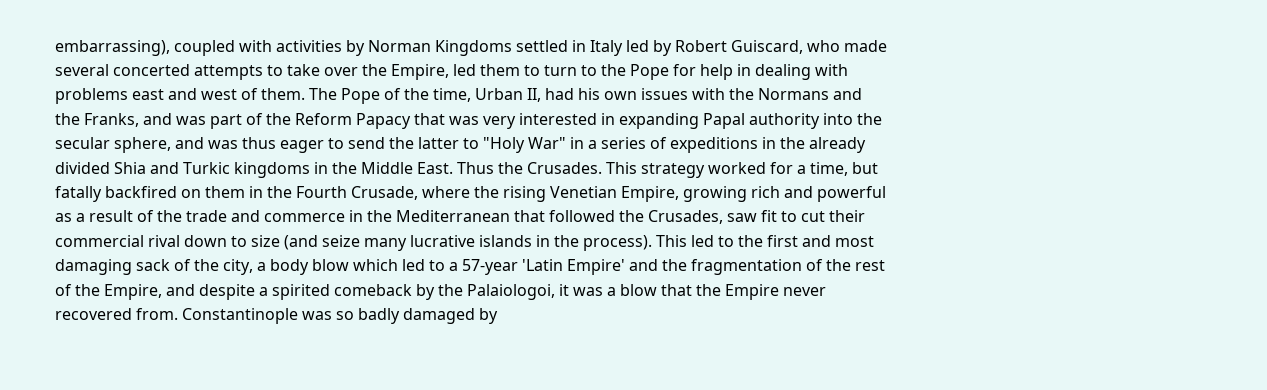embarrassing), coupled with activities by Norman Kingdoms settled in Italy led by Robert Guiscard, who made several concerted attempts to take over the Empire, led them to turn to the Pope for help in dealing with problems east and west of them. The Pope of the time, Urban II, had his own issues with the Normans and the Franks, and was part of the Reform Papacy that was very interested in expanding Papal authority into the secular sphere, and was thus eager to send the latter to "Holy War" in a series of expeditions in the already divided Shia and Turkic kingdoms in the Middle East. Thus the Crusades. This strategy worked for a time, but fatally backfired on them in the Fourth Crusade, where the rising Venetian Empire, growing rich and powerful as a result of the trade and commerce in the Mediterranean that followed the Crusades, saw fit to cut their commercial rival down to size (and seize many lucrative islands in the process). This led to the first and most damaging sack of the city, a body blow which led to a 57-year 'Latin Empire' and the fragmentation of the rest of the Empire, and despite a spirited comeback by the Palaiologoi, it was a blow that the Empire never recovered from. Constantinople was so badly damaged by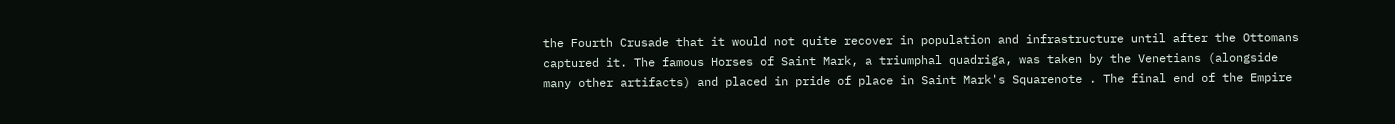the Fourth Crusade that it would not quite recover in population and infrastructure until after the Ottomans captured it. The famous Horses of Saint Mark, a triumphal quadriga, was taken by the Venetians (alongside many other artifacts) and placed in pride of place in Saint Mark's Squarenote . The final end of the Empire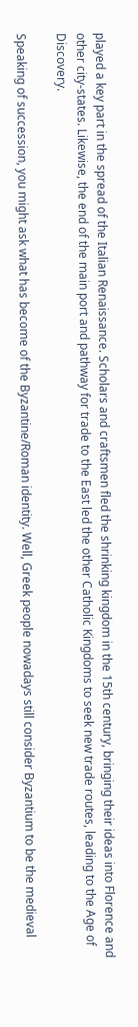played a key part in the spread of the Italian Renaissance. Scholars and craftsmen fled the shrinking kingdom in the 15th century, bringing their ideas into Florence and other city-states. Likewise, the end of the main port and pathway for trade to the East led the other Catholic Kingdoms to seek new trade routes, leading to the Age of Discovery.

Speaking of succession, you might ask what has become of the Byzantine/Roman identity. Well, Greek people nowadays still consider Byzantium to be the medieval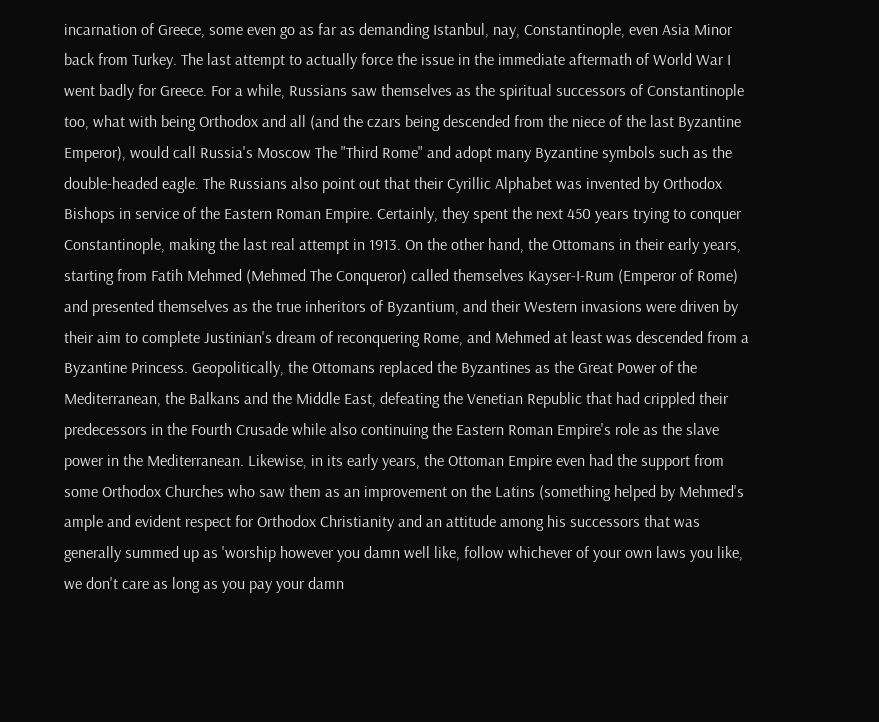incarnation of Greece, some even go as far as demanding Istanbul, nay, Constantinople, even Asia Minor back from Turkey. The last attempt to actually force the issue in the immediate aftermath of World War I went badly for Greece. For a while, Russians saw themselves as the spiritual successors of Constantinople too, what with being Orthodox and all (and the czars being descended from the niece of the last Byzantine Emperor), would call Russia's Moscow The "Third Rome" and adopt many Byzantine symbols such as the double-headed eagle. The Russians also point out that their Cyrillic Alphabet was invented by Orthodox Bishops in service of the Eastern Roman Empire. Certainly, they spent the next 450 years trying to conquer Constantinople, making the last real attempt in 1913. On the other hand, the Ottomans in their early years, starting from Fatih Mehmed (Mehmed The Conqueror) called themselves Kayser-I-Rum (Emperor of Rome) and presented themselves as the true inheritors of Byzantium, and their Western invasions were driven by their aim to complete Justinian's dream of reconquering Rome, and Mehmed at least was descended from a Byzantine Princess. Geopolitically, the Ottomans replaced the Byzantines as the Great Power of the Mediterranean, the Balkans and the Middle East, defeating the Venetian Republic that had crippled their predecessors in the Fourth Crusade while also continuing the Eastern Roman Empire's role as the slave power in the Mediterranean. Likewise, in its early years, the Ottoman Empire even had the support from some Orthodox Churches who saw them as an improvement on the Latins (something helped by Mehmed's ample and evident respect for Orthodox Christianity and an attitude among his successors that was generally summed up as 'worship however you damn well like, follow whichever of your own laws you like, we don't care as long as you pay your damn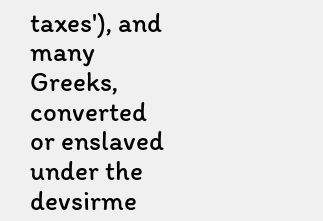taxes'), and many Greeks, converted or enslaved under the devsirme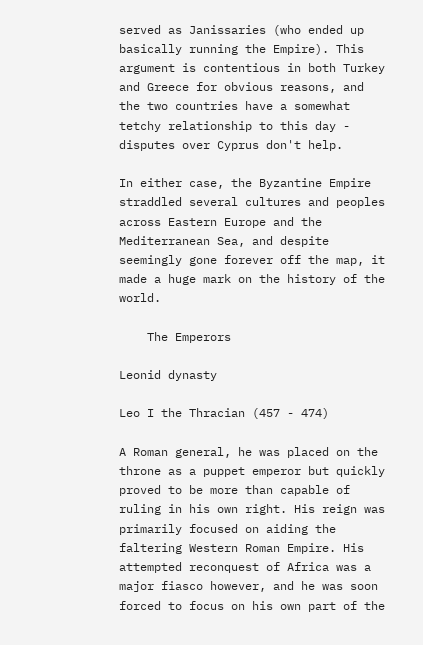served as Janissaries (who ended up basically running the Empire). This argument is contentious in both Turkey and Greece for obvious reasons, and the two countries have a somewhat tetchy relationship to this day - disputes over Cyprus don't help.

In either case, the Byzantine Empire straddled several cultures and peoples across Eastern Europe and the Mediterranean Sea, and despite seemingly gone forever off the map, it made a huge mark on the history of the world.

    The Emperors

Leonid dynasty

Leo I the Thracian (457 - 474)

A Roman general, he was placed on the throne as a puppet emperor but quickly proved to be more than capable of ruling in his own right. His reign was primarily focused on aiding the faltering Western Roman Empire. His attempted reconquest of Africa was a major fiasco however, and he was soon forced to focus on his own part of the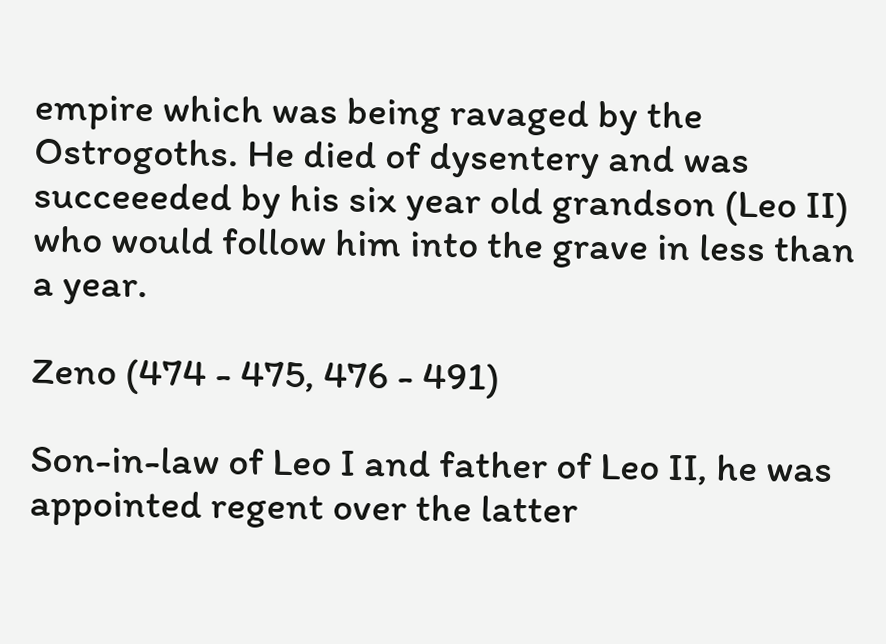empire which was being ravaged by the Ostrogoths. He died of dysentery and was succeeeded by his six year old grandson (Leo II) who would follow him into the grave in less than a year.

Zeno (474 - 475, 476 - 491)

Son-in-law of Leo I and father of Leo II, he was appointed regent over the latter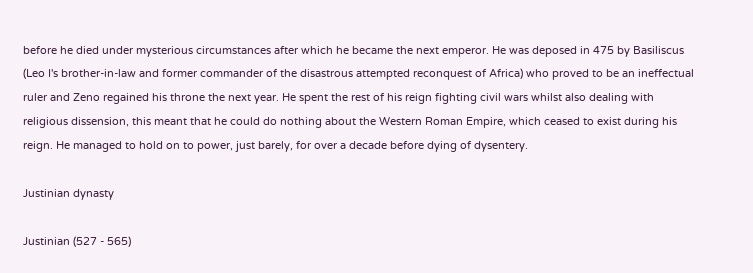before he died under mysterious circumstances after which he became the next emperor. He was deposed in 475 by Basiliscus (Leo I's brother-in-law and former commander of the disastrous attempted reconquest of Africa) who proved to be an ineffectual ruler and Zeno regained his throne the next year. He spent the rest of his reign fighting civil wars whilst also dealing with religious dissension, this meant that he could do nothing about the Western Roman Empire, which ceased to exist during his reign. He managed to hold on to power, just barely, for over a decade before dying of dysentery.

Justinian dynasty

Justinian (527 - 565)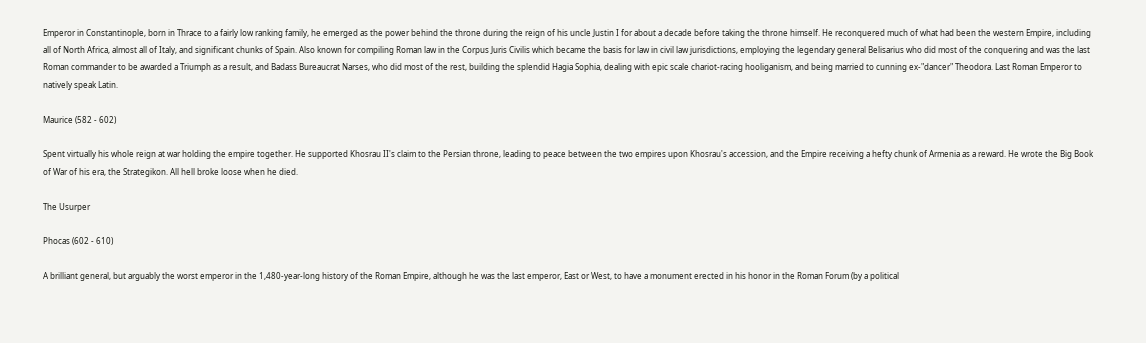Emperor in Constantinople, born in Thrace to a fairly low ranking family, he emerged as the power behind the throne during the reign of his uncle Justin I for about a decade before taking the throne himself. He reconquered much of what had been the western Empire, including all of North Africa, almost all of Italy, and significant chunks of Spain. Also known for compiling Roman law in the Corpus Juris Civilis which became the basis for law in civil law jurisdictions, employing the legendary general Belisarius who did most of the conquering and was the last Roman commander to be awarded a Triumph as a result, and Badass Bureaucrat Narses, who did most of the rest, building the splendid Hagia Sophia, dealing with epic scale chariot-racing hooliganism, and being married to cunning ex-"dancer" Theodora. Last Roman Emperor to natively speak Latin.

Maurice (582 - 602)

Spent virtually his whole reign at war holding the empire together. He supported Khosrau II's claim to the Persian throne, leading to peace between the two empires upon Khosrau's accession, and the Empire receiving a hefty chunk of Armenia as a reward. He wrote the Big Book of War of his era, the Strategikon. All hell broke loose when he died.

The Usurper

Phocas (602 - 610)

A brilliant general, but arguably the worst emperor in the 1,480-year-long history of the Roman Empire, although he was the last emperor, East or West, to have a monument erected in his honor in the Roman Forum (by a political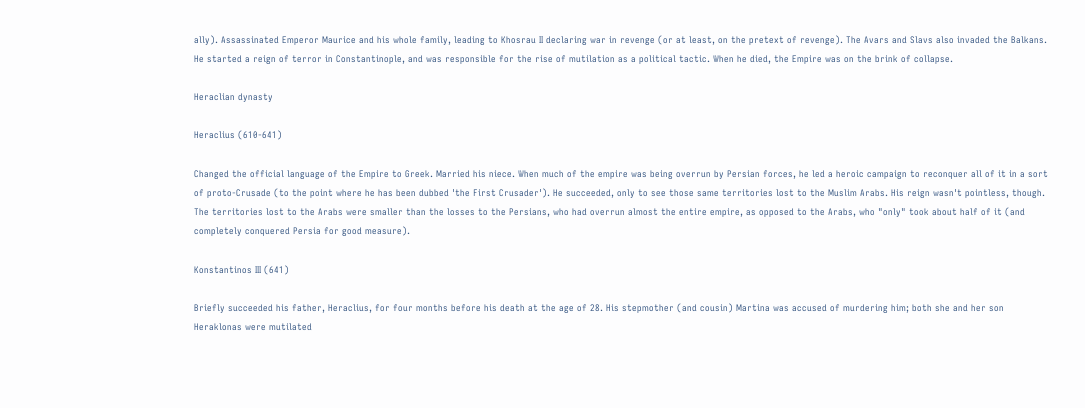ally). Assassinated Emperor Maurice and his whole family, leading to Khosrau II declaring war in revenge (or at least, on the pretext of revenge). The Avars and Slavs also invaded the Balkans. He started a reign of terror in Constantinople, and was responsible for the rise of mutilation as a political tactic. When he died, the Empire was on the brink of collapse.

Heraclian dynasty

Heraclius (610-641)

Changed the official language of the Empire to Greek. Married his niece. When much of the empire was being overrun by Persian forces, he led a heroic campaign to reconquer all of it in a sort of proto-Crusade (to the point where he has been dubbed 'the First Crusader'). He succeeded, only to see those same territories lost to the Muslim Arabs. His reign wasn't pointless, though. The territories lost to the Arabs were smaller than the losses to the Persians, who had overrun almost the entire empire, as opposed to the Arabs, who "only" took about half of it (and completely conquered Persia for good measure).

Konstantinos III (641)

Briefly succeeded his father, Heraclius, for four months before his death at the age of 28. His stepmother (and cousin) Martina was accused of murdering him; both she and her son Heraklonas were mutilated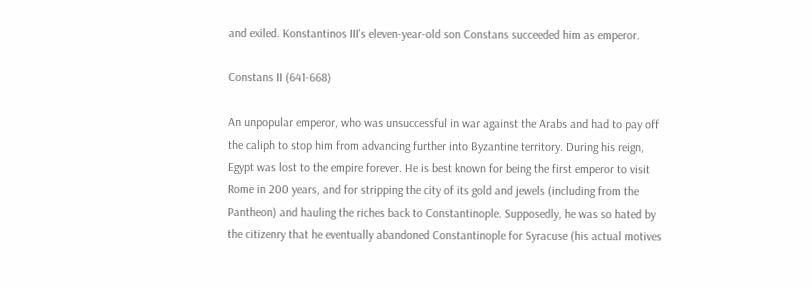and exiled. Konstantinos III's eleven-year-old son Constans succeeded him as emperor.

Constans II (641-668)

An unpopular emperor, who was unsuccessful in war against the Arabs and had to pay off the caliph to stop him from advancing further into Byzantine territory. During his reign, Egypt was lost to the empire forever. He is best known for being the first emperor to visit Rome in 200 years, and for stripping the city of its gold and jewels (including from the Pantheon) and hauling the riches back to Constantinople. Supposedly, he was so hated by the citizenry that he eventually abandoned Constantinople for Syracuse (his actual motives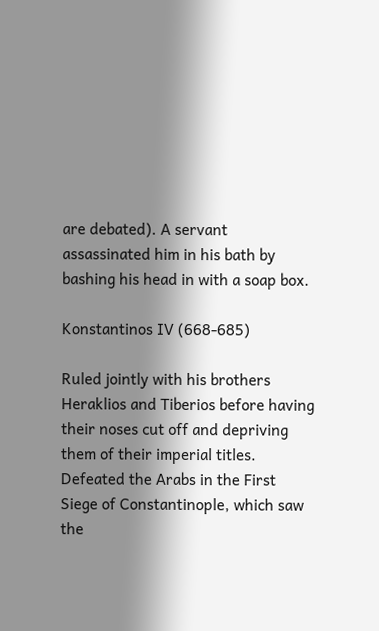are debated). A servant assassinated him in his bath by bashing his head in with a soap box.

Konstantinos IV (668-685)

Ruled jointly with his brothers Heraklios and Tiberios before having their noses cut off and depriving them of their imperial titles. Defeated the Arabs in the First Siege of Constantinople, which saw the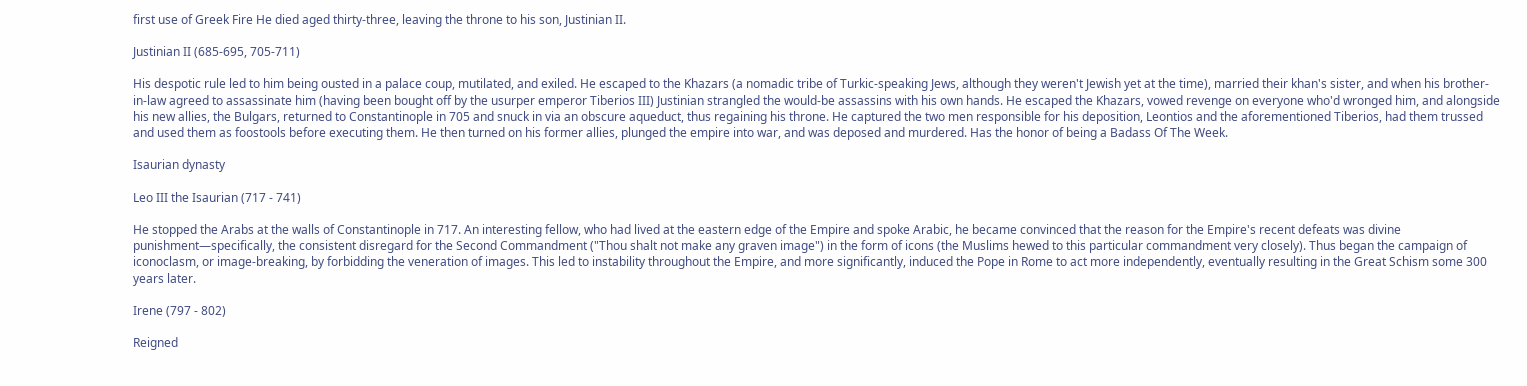first use of Greek Fire He died aged thirty-three, leaving the throne to his son, Justinian II.

Justinian II (685-695, 705-711)

His despotic rule led to him being ousted in a palace coup, mutilated, and exiled. He escaped to the Khazars (a nomadic tribe of Turkic-speaking Jews, although they weren't Jewish yet at the time), married their khan's sister, and when his brother-in-law agreed to assassinate him (having been bought off by the usurper emperor Tiberios III) Justinian strangled the would-be assassins with his own hands. He escaped the Khazars, vowed revenge on everyone who'd wronged him, and alongside his new allies, the Bulgars, returned to Constantinople in 705 and snuck in via an obscure aqueduct, thus regaining his throne. He captured the two men responsible for his deposition, Leontios and the aforementioned Tiberios, had them trussed and used them as foostools before executing them. He then turned on his former allies, plunged the empire into war, and was deposed and murdered. Has the honor of being a Badass Of The Week.

Isaurian dynasty

Leo III the Isaurian (717 - 741)

He stopped the Arabs at the walls of Constantinople in 717. An interesting fellow, who had lived at the eastern edge of the Empire and spoke Arabic, he became convinced that the reason for the Empire's recent defeats was divine punishment—specifically, the consistent disregard for the Second Commandment ("Thou shalt not make any graven image") in the form of icons (the Muslims hewed to this particular commandment very closely). Thus began the campaign of iconoclasm, or image-breaking, by forbidding the veneration of images. This led to instability throughout the Empire, and more significantly, induced the Pope in Rome to act more independently, eventually resulting in the Great Schism some 300 years later.

Irene (797 - 802)

Reigned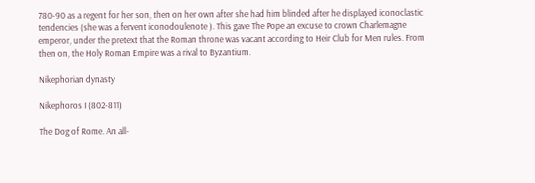780-90 as a regent for her son, then on her own after she had him blinded after he displayed iconoclastic tendencies (she was a fervent iconodoulenote ). This gave The Pope an excuse to crown Charlemagne emperor, under the pretext that the Roman throne was vacant according to Heir Club for Men rules. From then on, the Holy Roman Empire was a rival to Byzantium.

Nikephorian dynasty

Nikephoros I (802-811)

The Dog of Rome. An all-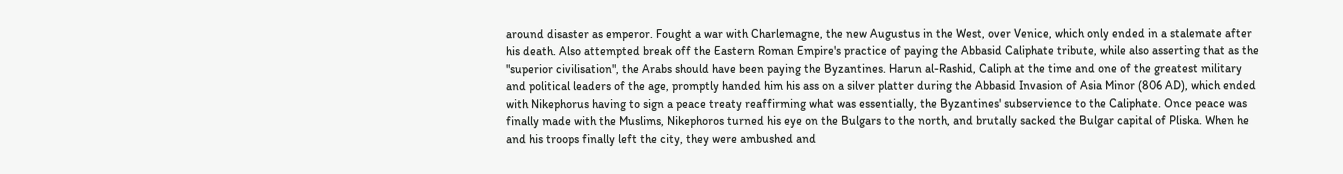around disaster as emperor. Fought a war with Charlemagne, the new Augustus in the West, over Venice, which only ended in a stalemate after his death. Also attempted break off the Eastern Roman Empire's practice of paying the Abbasid Caliphate tribute, while also asserting that as the "superior civilisation", the Arabs should have been paying the Byzantines. Harun al-Rashid, Caliph at the time and one of the greatest military and political leaders of the age, promptly handed him his ass on a silver platter during the Abbasid Invasion of Asia Minor (806 AD), which ended with Nikephorus having to sign a peace treaty reaffirming what was essentially, the Byzantines' subservience to the Caliphate. Once peace was finally made with the Muslims, Nikephoros turned his eye on the Bulgars to the north, and brutally sacked the Bulgar capital of Pliska. When he and his troops finally left the city, they were ambushed and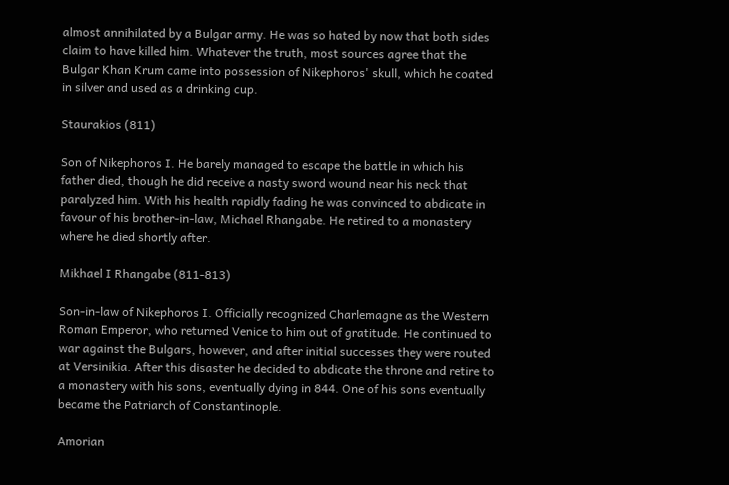almost annihilated by a Bulgar army. He was so hated by now that both sides claim to have killed him. Whatever the truth, most sources agree that the Bulgar Khan Krum came into possession of Nikephoros' skull, which he coated in silver and used as a drinking cup.

Staurakios (811)

Son of Nikephoros I. He barely managed to escape the battle in which his father died, though he did receive a nasty sword wound near his neck that paralyzed him. With his health rapidly fading he was convinced to abdicate in favour of his brother-in-law, Michael Rhangabe. He retired to a monastery where he died shortly after.

Mikhael I Rhangabe (811-813)

Son-in-law of Nikephoros I. Officially recognized Charlemagne as the Western Roman Emperor, who returned Venice to him out of gratitude. He continued to war against the Bulgars, however, and after initial successes they were routed at Versinikia. After this disaster he decided to abdicate the throne and retire to a monastery with his sons, eventually dying in 844. One of his sons eventually became the Patriarch of Constantinople.

Amorian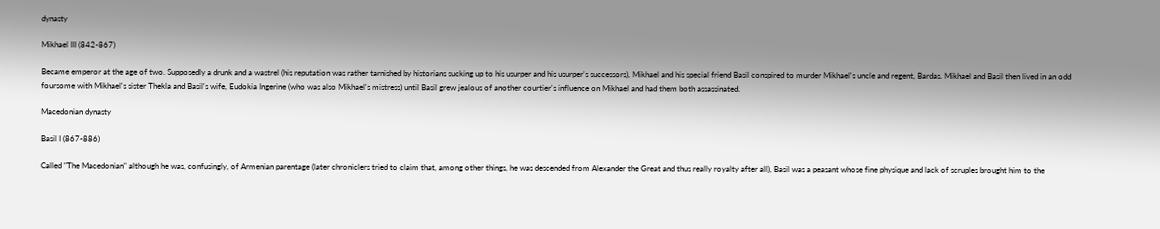dynasty

Mikhael III (842-867)

Became emperor at the age of two. Supposedly a drunk and a wastrel (his reputation was rather tarnished by historians sucking up to his usurper and his usurper's successors), Mikhael and his special friend Basil conspired to murder Mikhael's uncle and regent, Bardas. Mikhael and Basil then lived in an odd foursome with Mikhael's sister Thekla and Basil's wife, Eudokia Ingerine (who was also Mikhael's mistress) until Basil grew jealous of another courtier's influence on Mikhael and had them both assassinated.

Macedonian dynasty

Basil I (867-886)

Called "The Macedonian" although he was, confusingly, of Armenian parentage (later chroniclers tried to claim that, among other things, he was descended from Alexander the Great and thus really royalty after all), Basil was a peasant whose fine physique and lack of scruples brought him to the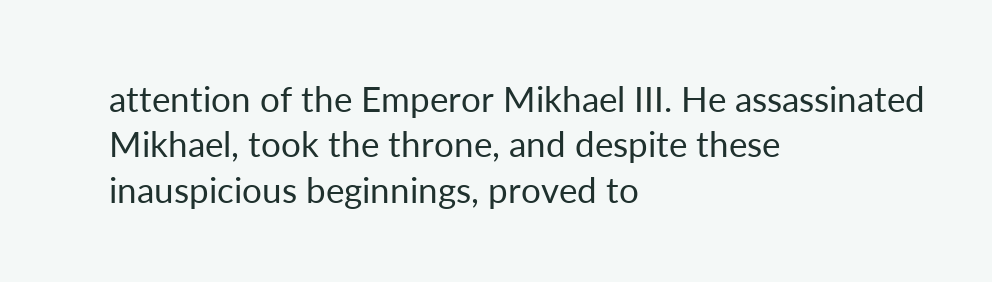attention of the Emperor Mikhael III. He assassinated Mikhael, took the throne, and despite these inauspicious beginnings, proved to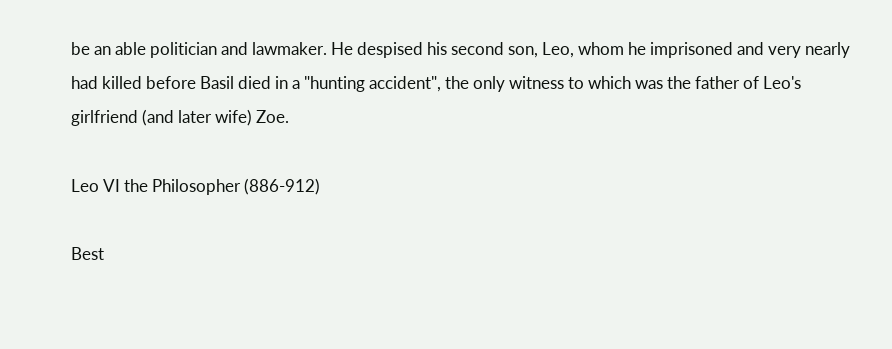be an able politician and lawmaker. He despised his second son, Leo, whom he imprisoned and very nearly had killed before Basil died in a "hunting accident", the only witness to which was the father of Leo's girlfriend (and later wife) Zoe.

Leo VI the Philosopher (886-912)

Best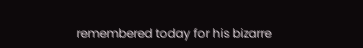remembered today for his bizarre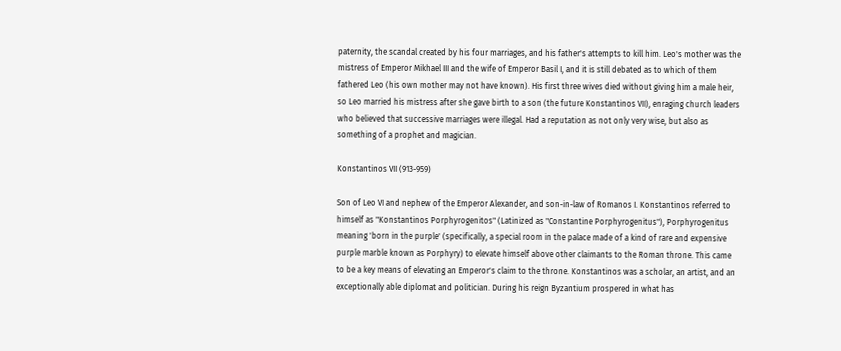paternity, the scandal created by his four marriages, and his father's attempts to kill him. Leo's mother was the mistress of Emperor Mikhael III and the wife of Emperor Basil I, and it is still debated as to which of them fathered Leo (his own mother may not have known). His first three wives died without giving him a male heir, so Leo married his mistress after she gave birth to a son (the future Konstantinos VII), enraging church leaders who believed that successive marriages were illegal. Had a reputation as not only very wise, but also as something of a prophet and magician.

Konstantinos VII (913-959)

Son of Leo VI and nephew of the Emperor Alexander, and son-in-law of Romanos I. Konstantinos referred to himself as "Konstantinos Porphyrogenitos" (Latinized as "Constantine Porphyrogenitus"), Porphyrogenitus meaning 'born in the purple' (specifically, a special room in the palace made of a kind of rare and expensive purple marble known as Porphyry) to elevate himself above other claimants to the Roman throne. This came to be a key means of elevating an Emperor's claim to the throne. Konstantinos was a scholar, an artist, and an exceptionally able diplomat and politician. During his reign Byzantium prospered in what has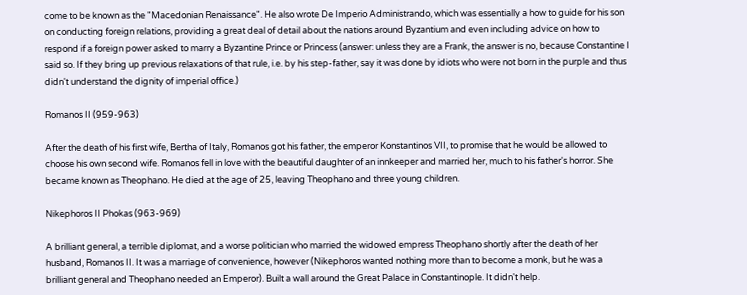come to be known as the "Macedonian Renaissance". He also wrote De Imperio Administrando, which was essentially a how to guide for his son on conducting foreign relations, providing a great deal of detail about the nations around Byzantium and even including advice on how to respond if a foreign power asked to marry a Byzantine Prince or Princess (answer: unless they are a Frank, the answer is no, because Constantine I said so. If they bring up previous relaxations of that rule, i.e. by his step-father, say it was done by idiots who were not born in the purple and thus didn't understand the dignity of imperial office.)

Romanos II (959-963)

After the death of his first wife, Bertha of Italy, Romanos got his father, the emperor Konstantinos VII, to promise that he would be allowed to choose his own second wife. Romanos fell in love with the beautiful daughter of an innkeeper and married her, much to his father's horror. She became known as Theophano. He died at the age of 25, leaving Theophano and three young children.

Nikephoros II Phokas (963-969)

A brilliant general, a terrible diplomat, and a worse politician who married the widowed empress Theophano shortly after the death of her husband, Romanos II. It was a marriage of convenience, however (Nikephoros wanted nothing more than to become a monk, but he was a brilliant general and Theophano needed an Emperor). Built a wall around the Great Palace in Constantinople. It didn't help.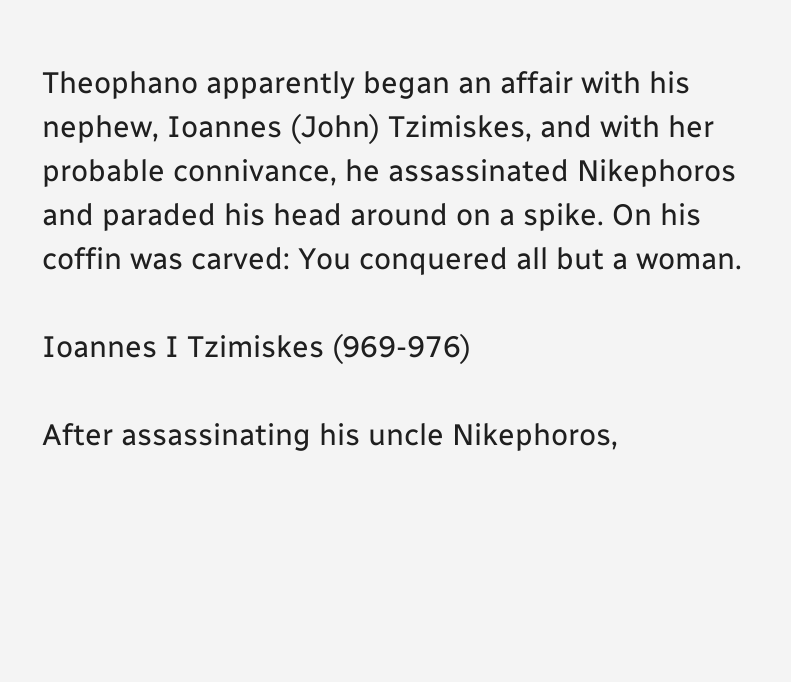Theophano apparently began an affair with his nephew, Ioannes (John) Tzimiskes, and with her probable connivance, he assassinated Nikephoros and paraded his head around on a spike. On his coffin was carved: You conquered all but a woman.

Ioannes I Tzimiskes (969-976)

After assassinating his uncle Nikephoros,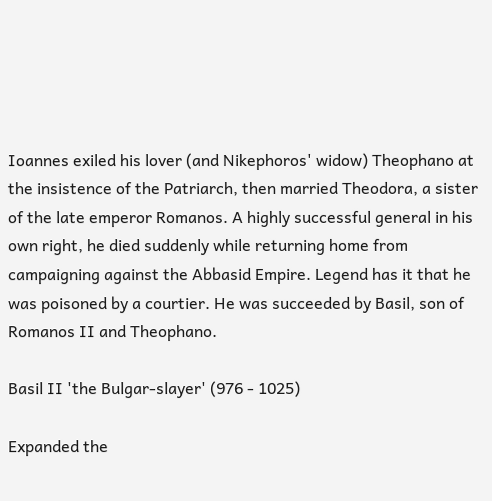Ioannes exiled his lover (and Nikephoros' widow) Theophano at the insistence of the Patriarch, then married Theodora, a sister of the late emperor Romanos. A highly successful general in his own right, he died suddenly while returning home from campaigning against the Abbasid Empire. Legend has it that he was poisoned by a courtier. He was succeeded by Basil, son of Romanos II and Theophano.

Basil II 'the Bulgar-slayer' (976 - 1025)

Expanded the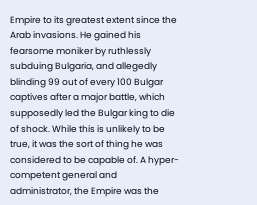Empire to its greatest extent since the Arab invasions. He gained his fearsome moniker by ruthlessly subduing Bulgaria, and allegedly blinding 99 out of every 100 Bulgar captives after a major battle, which supposedly led the Bulgar king to die of shock. While this is unlikely to be true, it was the sort of thing he was considered to be capable of. A hyper-competent general and administrator, the Empire was the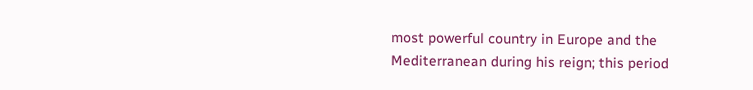most powerful country in Europe and the Mediterranean during his reign; this period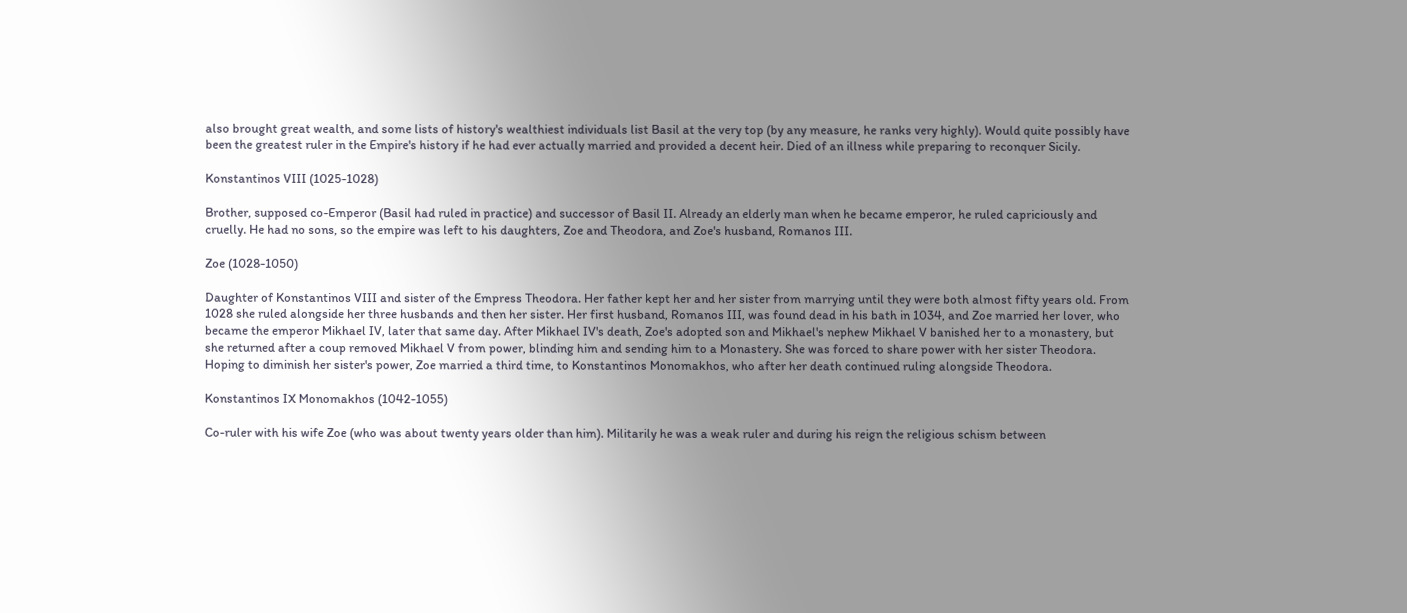also brought great wealth, and some lists of history's wealthiest individuals list Basil at the very top (by any measure, he ranks very highly). Would quite possibly have been the greatest ruler in the Empire's history if he had ever actually married and provided a decent heir. Died of an illness while preparing to reconquer Sicily.

Konstantinos VIII (1025-1028)

Brother, supposed co-Emperor (Basil had ruled in practice) and successor of Basil II. Already an elderly man when he became emperor, he ruled capriciously and cruelly. He had no sons, so the empire was left to his daughters, Zoe and Theodora, and Zoe's husband, Romanos III.

Zoe (1028-1050)

Daughter of Konstantinos VIII and sister of the Empress Theodora. Her father kept her and her sister from marrying until they were both almost fifty years old. From 1028 she ruled alongside her three husbands and then her sister. Her first husband, Romanos III, was found dead in his bath in 1034, and Zoe married her lover, who became the emperor Mikhael IV, later that same day. After Mikhael IV's death, Zoe's adopted son and Mikhael's nephew Mikhael V banished her to a monastery, but she returned after a coup removed Mikhael V from power, blinding him and sending him to a Monastery. She was forced to share power with her sister Theodora. Hoping to diminish her sister's power, Zoe married a third time, to Konstantinos Monomakhos, who after her death continued ruling alongside Theodora.

Konstantinos IX Monomakhos (1042-1055)

Co-ruler with his wife Zoe (who was about twenty years older than him). Militarily he was a weak ruler and during his reign the religious schism between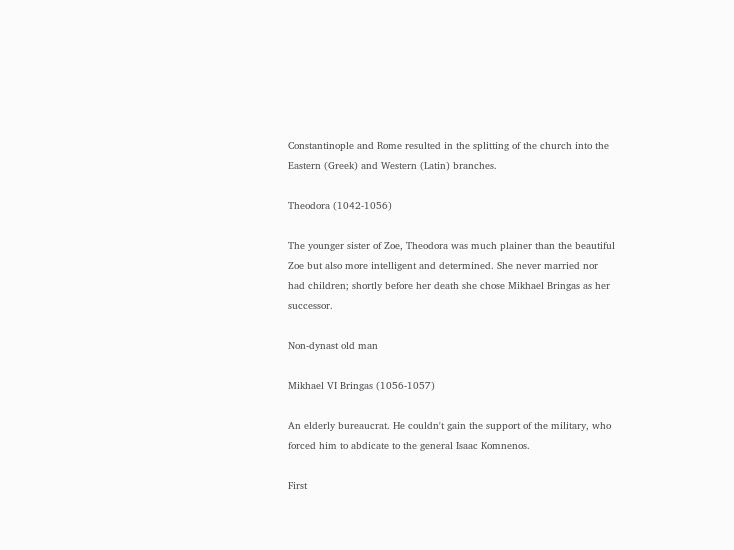Constantinople and Rome resulted in the splitting of the church into the Eastern (Greek) and Western (Latin) branches.

Theodora (1042-1056)

The younger sister of Zoe, Theodora was much plainer than the beautiful Zoe but also more intelligent and determined. She never married nor had children; shortly before her death she chose Mikhael Bringas as her successor.

Non-dynast old man

Mikhael VI Bringas (1056-1057)

An elderly bureaucrat. He couldn't gain the support of the military, who forced him to abdicate to the general Isaac Komnenos.

First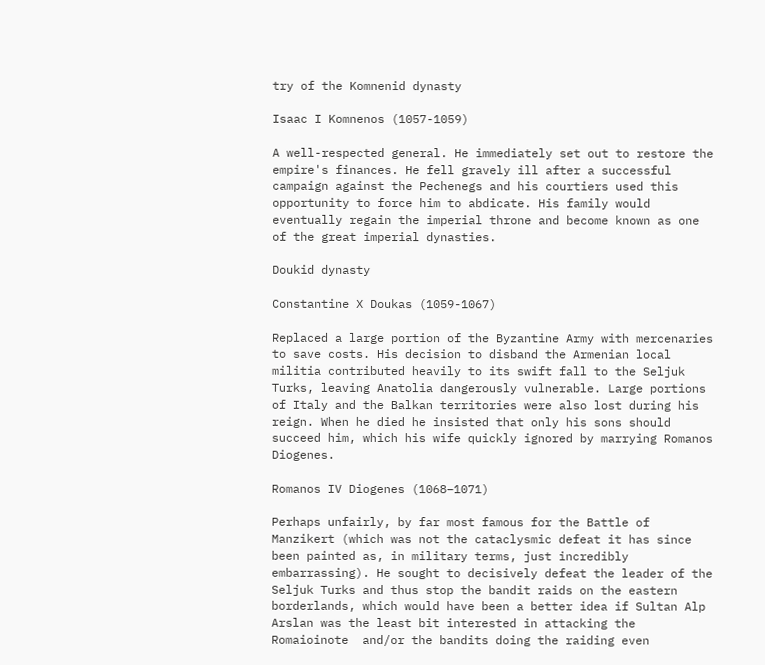try of the Komnenid dynasty

Isaac I Komnenos (1057-1059)

A well-respected general. He immediately set out to restore the empire's finances. He fell gravely ill after a successful campaign against the Pechenegs and his courtiers used this opportunity to force him to abdicate. His family would eventually regain the imperial throne and become known as one of the great imperial dynasties.

Doukid dynasty

Constantine X Doukas (1059-1067)

Replaced a large portion of the Byzantine Army with mercenaries to save costs. His decision to disband the Armenian local militia contributed heavily to its swift fall to the Seljuk Turks, leaving Anatolia dangerously vulnerable. Large portions of Italy and the Balkan territories were also lost during his reign. When he died he insisted that only his sons should succeed him, which his wife quickly ignored by marrying Romanos Diogenes.

Romanos IV Diogenes (1068–1071)

Perhaps unfairly, by far most famous for the Battle of Manzikert (which was not the cataclysmic defeat it has since been painted as, in military terms, just incredibly embarrassing). He sought to decisively defeat the leader of the Seljuk Turks and thus stop the bandit raids on the eastern borderlands, which would have been a better idea if Sultan Alp Arslan was the least bit interested in attacking the Romaioinote  and/or the bandits doing the raiding even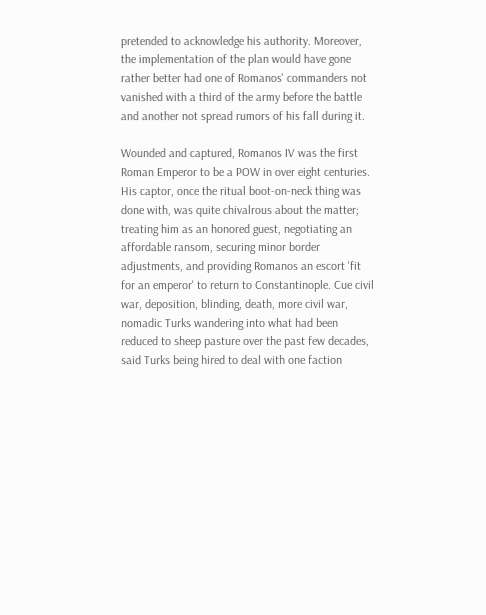pretended to acknowledge his authority. Moreover, the implementation of the plan would have gone rather better had one of Romanos' commanders not vanished with a third of the army before the battle and another not spread rumors of his fall during it.

Wounded and captured, Romanos IV was the first Roman Emperor to be a POW in over eight centuries. His captor, once the ritual boot-on-neck thing was done with, was quite chivalrous about the matter; treating him as an honored guest, negotiating an affordable ransom, securing minor border adjustments, and providing Romanos an escort 'fit for an emperor' to return to Constantinople. Cue civil war, deposition, blinding, death, more civil war, nomadic Turks wandering into what had been reduced to sheep pasture over the past few decades, said Turks being hired to deal with one faction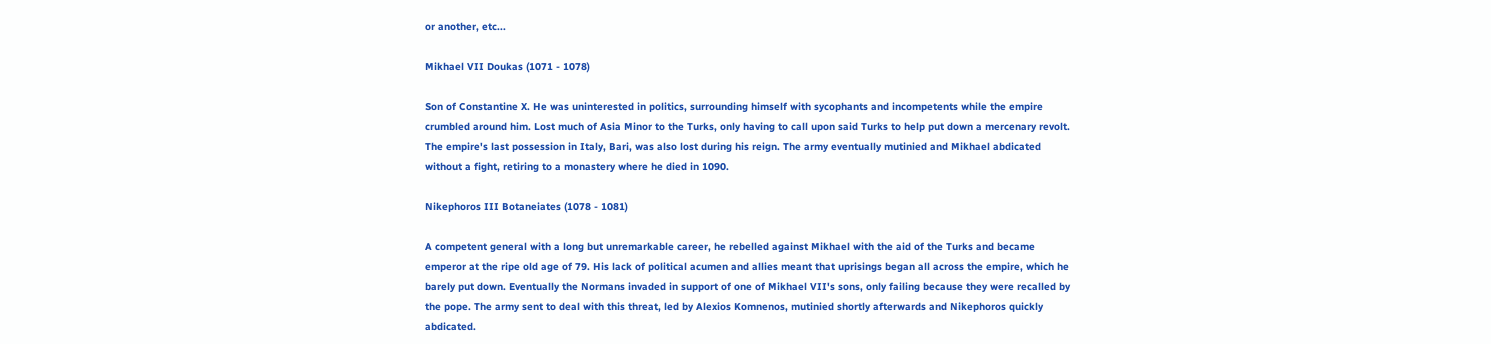or another, etc...

Mikhael VII Doukas (1071 - 1078)

Son of Constantine X. He was uninterested in politics, surrounding himself with sycophants and incompetents while the empire crumbled around him. Lost much of Asia Minor to the Turks, only having to call upon said Turks to help put down a mercenary revolt. The empire's last possession in Italy, Bari, was also lost during his reign. The army eventually mutinied and Mikhael abdicated without a fight, retiring to a monastery where he died in 1090.

Nikephoros III Botaneiates (1078 - 1081)

A competent general with a long but unremarkable career, he rebelled against Mikhael with the aid of the Turks and became emperor at the ripe old age of 79. His lack of political acumen and allies meant that uprisings began all across the empire, which he barely put down. Eventually the Normans invaded in support of one of Mikhael VII's sons, only failing because they were recalled by the pope. The army sent to deal with this threat, led by Alexios Komnenos, mutinied shortly afterwards and Nikephoros quickly abdicated.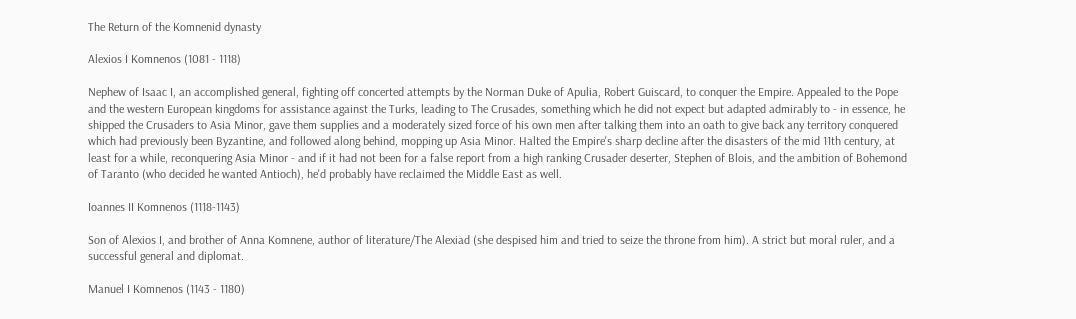The Return of the Komnenid dynasty

Alexios I Komnenos (1081 - 1118)

Nephew of Isaac I, an accomplished general, fighting off concerted attempts by the Norman Duke of Apulia, Robert Guiscard, to conquer the Empire. Appealed to the Pope and the western European kingdoms for assistance against the Turks, leading to The Crusades, something which he did not expect but adapted admirably to - in essence, he shipped the Crusaders to Asia Minor, gave them supplies and a moderately sized force of his own men after talking them into an oath to give back any territory conquered which had previously been Byzantine, and followed along behind, mopping up Asia Minor. Halted the Empire's sharp decline after the disasters of the mid 11th century, at least for a while, reconquering Asia Minor - and if it had not been for a false report from a high ranking Crusader deserter, Stephen of Blois, and the ambition of Bohemond of Taranto (who decided he wanted Antioch), he'd probably have reclaimed the Middle East as well.

Ioannes II Komnenos (1118-1143)

Son of Alexios I, and brother of Anna Komnene, author of literature/The Alexiad (she despised him and tried to seize the throne from him). A strict but moral ruler, and a successful general and diplomat.

Manuel I Komnenos (1143 - 1180)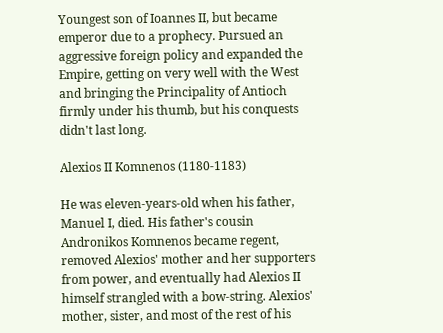Youngest son of Ioannes II, but became emperor due to a prophecy. Pursued an aggressive foreign policy and expanded the Empire, getting on very well with the West and bringing the Principality of Antioch firmly under his thumb, but his conquests didn't last long.

Alexios II Komnenos (1180-1183)

He was eleven-years-old when his father, Manuel I, died. His father's cousin Andronikos Komnenos became regent, removed Alexios' mother and her supporters from power, and eventually had Alexios II himself strangled with a bow-string. Alexios' mother, sister, and most of the rest of his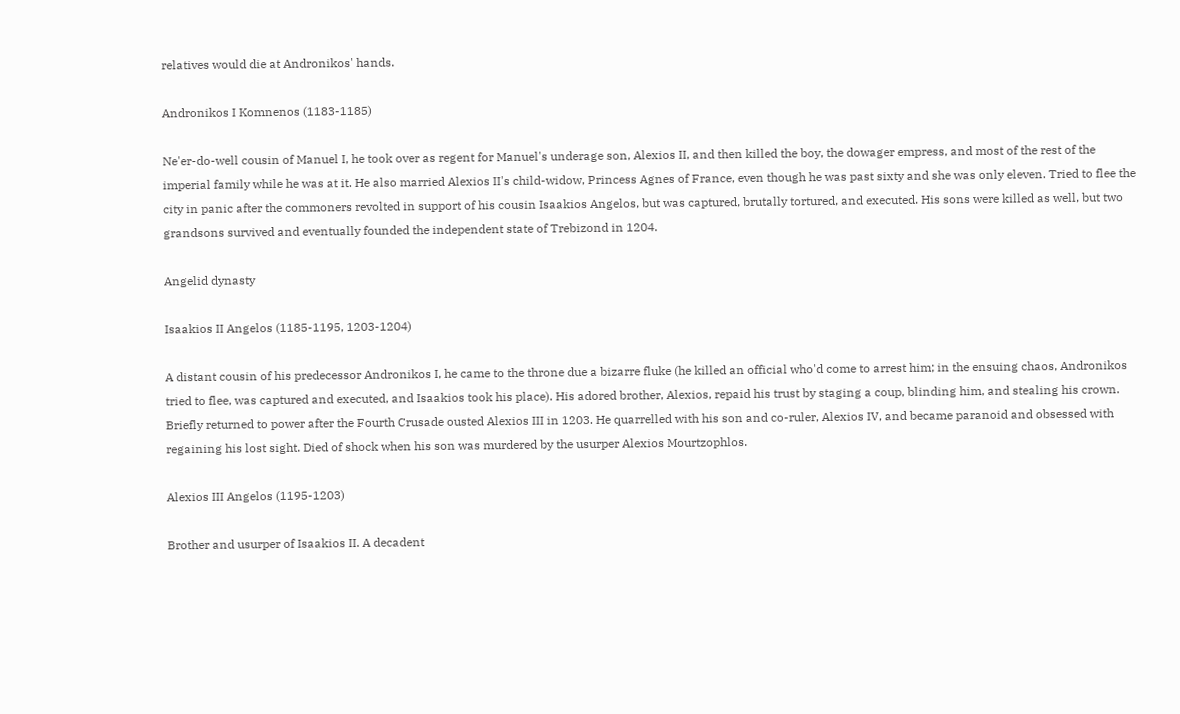relatives would die at Andronikos' hands.

Andronikos I Komnenos (1183-1185)

Ne'er-do-well cousin of Manuel I, he took over as regent for Manuel's underage son, Alexios II, and then killed the boy, the dowager empress, and most of the rest of the imperial family while he was at it. He also married Alexios II's child-widow, Princess Agnes of France, even though he was past sixty and she was only eleven. Tried to flee the city in panic after the commoners revolted in support of his cousin Isaakios Angelos, but was captured, brutally tortured, and executed. His sons were killed as well, but two grandsons survived and eventually founded the independent state of Trebizond in 1204.

Angelid dynasty

Isaakios II Angelos (1185-1195, 1203-1204)

A distant cousin of his predecessor Andronikos I, he came to the throne due a bizarre fluke (he killed an official who'd come to arrest him; in the ensuing chaos, Andronikos tried to flee, was captured and executed, and Isaakios took his place). His adored brother, Alexios, repaid his trust by staging a coup, blinding him, and stealing his crown. Briefly returned to power after the Fourth Crusade ousted Alexios III in 1203. He quarrelled with his son and co-ruler, Alexios IV, and became paranoid and obsessed with regaining his lost sight. Died of shock when his son was murdered by the usurper Alexios Mourtzophlos.

Alexios III Angelos (1195-1203)

Brother and usurper of Isaakios II. A decadent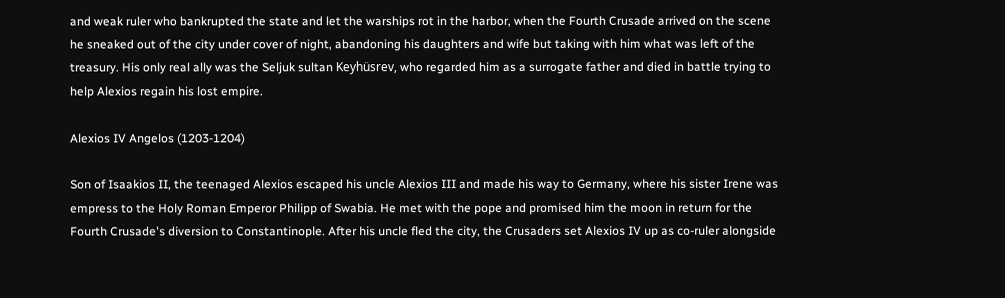and weak ruler who bankrupted the state and let the warships rot in the harbor, when the Fourth Crusade arrived on the scene he sneaked out of the city under cover of night, abandoning his daughters and wife but taking with him what was left of the treasury. His only real ally was the Seljuk sultan Keyhüsrev, who regarded him as a surrogate father and died in battle trying to help Alexios regain his lost empire.

Alexios IV Angelos (1203-1204)

Son of Isaakios II, the teenaged Alexios escaped his uncle Alexios III and made his way to Germany, where his sister Irene was empress to the Holy Roman Emperor Philipp of Swabia. He met with the pope and promised him the moon in return for the Fourth Crusade's diversion to Constantinople. After his uncle fled the city, the Crusaders set Alexios IV up as co-ruler alongside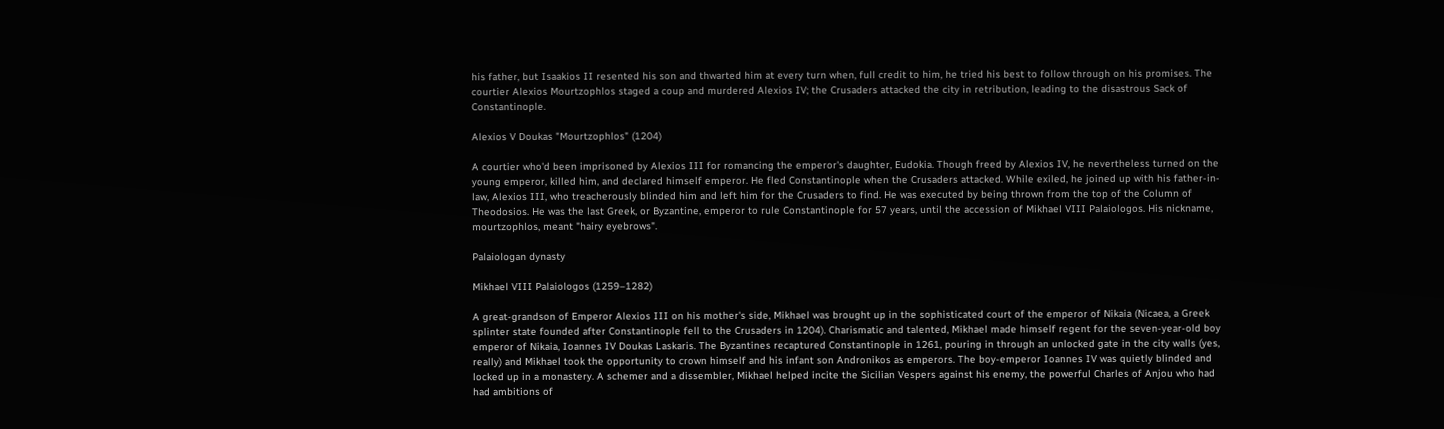his father, but Isaakios II resented his son and thwarted him at every turn when, full credit to him, he tried his best to follow through on his promises. The courtier Alexios Mourtzophlos staged a coup and murdered Alexios IV; the Crusaders attacked the city in retribution, leading to the disastrous Sack of Constantinople.

Alexios V Doukas "Mourtzophlos" (1204)

A courtier who'd been imprisoned by Alexios III for romancing the emperor's daughter, Eudokia. Though freed by Alexios IV, he nevertheless turned on the young emperor, killed him, and declared himself emperor. He fled Constantinople when the Crusaders attacked. While exiled, he joined up with his father-in-law, Alexios III, who treacherously blinded him and left him for the Crusaders to find. He was executed by being thrown from the top of the Column of Theodosios. He was the last Greek, or Byzantine, emperor to rule Constantinople for 57 years, until the accession of Mikhael VIII Palaiologos. His nickname, mourtzophlos, meant "hairy eyebrows".

Palaiologan dynasty

Mikhael VIII Palaiologos (1259–1282)

A great-grandson of Emperor Alexios III on his mother's side, Mikhael was brought up in the sophisticated court of the emperor of Nikaia (Nicaea, a Greek splinter state founded after Constantinople fell to the Crusaders in 1204). Charismatic and talented, Mikhael made himself regent for the seven-year-old boy emperor of Nikaia, Ioannes IV Doukas Laskaris. The Byzantines recaptured Constantinople in 1261, pouring in through an unlocked gate in the city walls (yes, really) and Mikhael took the opportunity to crown himself and his infant son Andronikos as emperors. The boy-emperor Ioannes IV was quietly blinded and locked up in a monastery. A schemer and a dissembler, Mikhael helped incite the Sicilian Vespers against his enemy, the powerful Charles of Anjou who had had ambitions of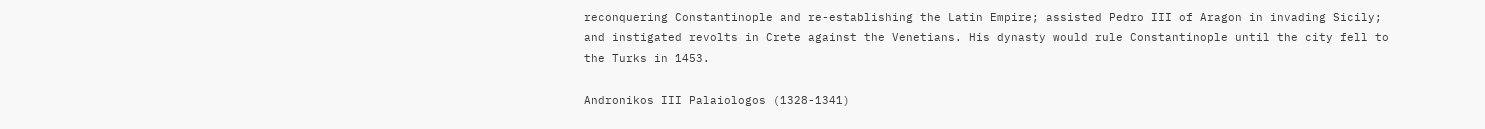reconquering Constantinople and re-establishing the Latin Empire; assisted Pedro III of Aragon in invading Sicily; and instigated revolts in Crete against the Venetians. His dynasty would rule Constantinople until the city fell to the Turks in 1453.

Andronikos III Palaiologos (1328-1341)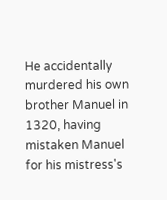He accidentally murdered his own brother Manuel in 1320, having mistaken Manuel for his mistress's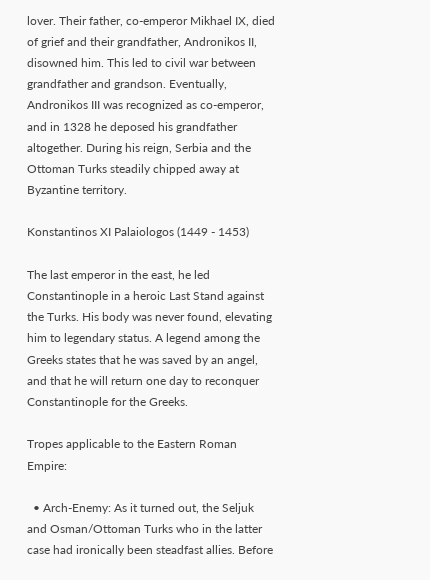lover. Their father, co-emperor Mikhael IX, died of grief and their grandfather, Andronikos II, disowned him. This led to civil war between grandfather and grandson. Eventually, Andronikos III was recognized as co-emperor, and in 1328 he deposed his grandfather altogether. During his reign, Serbia and the Ottoman Turks steadily chipped away at Byzantine territory.

Konstantinos XI Palaiologos (1449 - 1453)

The last emperor in the east, he led Constantinople in a heroic Last Stand against the Turks. His body was never found, elevating him to legendary status. A legend among the Greeks states that he was saved by an angel, and that he will return one day to reconquer Constantinople for the Greeks.

Tropes applicable to the Eastern Roman Empire:

  • Arch-Enemy: As it turned out, the Seljuk and Osman/Ottoman Turks who in the latter case had ironically been steadfast allies. Before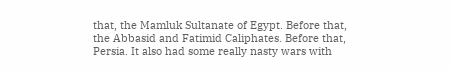that, the Mamluk Sultanate of Egypt. Before that, the Abbasid and Fatimid Caliphates. Before that, Persia. It also had some really nasty wars with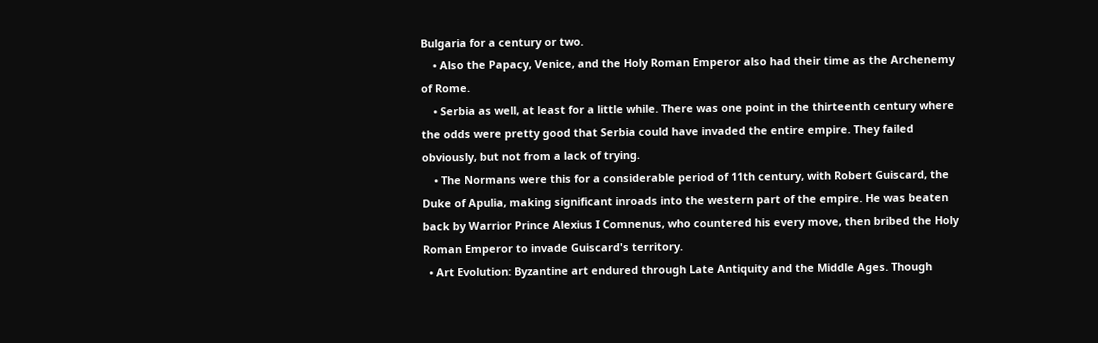Bulgaria for a century or two.
    • Also the Papacy, Venice, and the Holy Roman Emperor also had their time as the Archenemy of Rome.
    • Serbia as well, at least for a little while. There was one point in the thirteenth century where the odds were pretty good that Serbia could have invaded the entire empire. They failed obviously, but not from a lack of trying.
    • The Normans were this for a considerable period of 11th century, with Robert Guiscard, the Duke of Apulia, making significant inroads into the western part of the empire. He was beaten back by Warrior Prince Alexius I Comnenus, who countered his every move, then bribed the Holy Roman Emperor to invade Guiscard's territory.
  • Art Evolution: Byzantine art endured through Late Antiquity and the Middle Ages. Though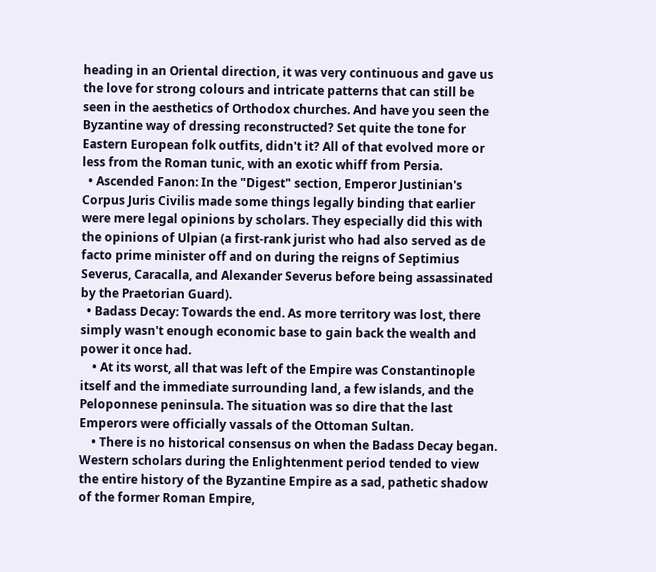heading in an Oriental direction, it was very continuous and gave us the love for strong colours and intricate patterns that can still be seen in the aesthetics of Orthodox churches. And have you seen the Byzantine way of dressing reconstructed? Set quite the tone for Eastern European folk outfits, didn't it? All of that evolved more or less from the Roman tunic, with an exotic whiff from Persia.
  • Ascended Fanon: In the "Digest" section, Emperor Justinian's Corpus Juris Civilis made some things legally binding that earlier were mere legal opinions by scholars. They especially did this with the opinions of Ulpian (a first-rank jurist who had also served as de facto prime minister off and on during the reigns of Septimius Severus, Caracalla, and Alexander Severus before being assassinated by the Praetorian Guard).
  • Badass Decay: Towards the end. As more territory was lost, there simply wasn't enough economic base to gain back the wealth and power it once had.
    • At its worst, all that was left of the Empire was Constantinople itself and the immediate surrounding land, a few islands, and the Peloponnese peninsula. The situation was so dire that the last Emperors were officially vassals of the Ottoman Sultan.
    • There is no historical consensus on when the Badass Decay began. Western scholars during the Enlightenment period tended to view the entire history of the Byzantine Empire as a sad, pathetic shadow of the former Roman Empire,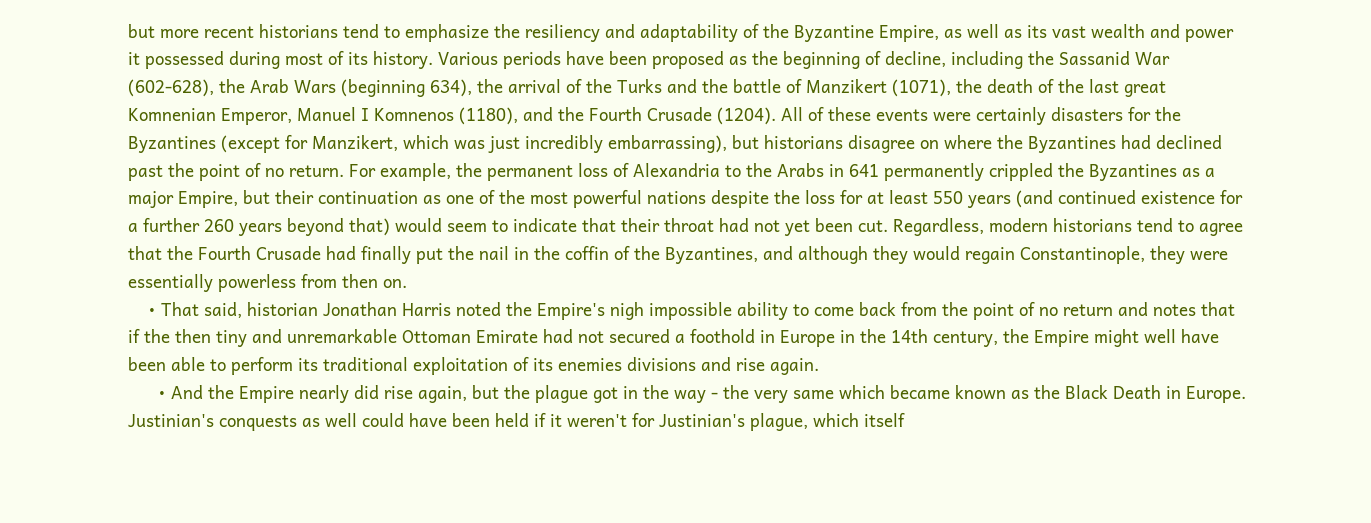but more recent historians tend to emphasize the resiliency and adaptability of the Byzantine Empire, as well as its vast wealth and power it possessed during most of its history. Various periods have been proposed as the beginning of decline, including the Sassanid War (602-628), the Arab Wars (beginning 634), the arrival of the Turks and the battle of Manzikert (1071), the death of the last great Komnenian Emperor, Manuel I Komnenos (1180), and the Fourth Crusade (1204). All of these events were certainly disasters for the Byzantines (except for Manzikert, which was just incredibly embarrassing), but historians disagree on where the Byzantines had declined past the point of no return. For example, the permanent loss of Alexandria to the Arabs in 641 permanently crippled the Byzantines as a major Empire, but their continuation as one of the most powerful nations despite the loss for at least 550 years (and continued existence for a further 260 years beyond that) would seem to indicate that their throat had not yet been cut. Regardless, modern historians tend to agree that the Fourth Crusade had finally put the nail in the coffin of the Byzantines, and although they would regain Constantinople, they were essentially powerless from then on.
    • That said, historian Jonathan Harris noted the Empire's nigh impossible ability to come back from the point of no return and notes that if the then tiny and unremarkable Ottoman Emirate had not secured a foothold in Europe in the 14th century, the Empire might well have been able to perform its traditional exploitation of its enemies divisions and rise again.
      • And the Empire nearly did rise again, but the plague got in the way - the very same which became known as the Black Death in Europe. Justinian's conquests as well could have been held if it weren't for Justinian's plague, which itself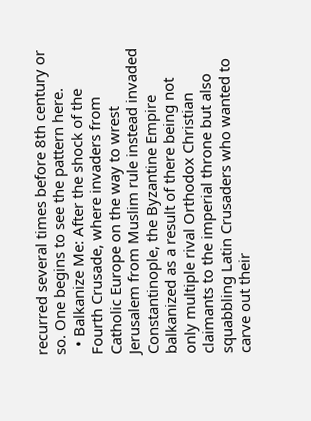recurred several times before 8th century or so. One begins to see the pattern here.
  • Balkanize Me: After the shock of the Fourth Crusade, where invaders from Catholic Europe on the way to wrest Jerusalem from Muslim rule instead invaded Constantinople, the Byzantine Empire balkanized as a result of there being not only multiple rival Orthodox Christian claimants to the imperial throne but also squabbling Latin Crusaders who wanted to carve out their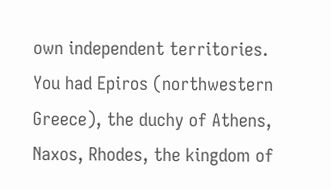own independent territories. You had Epiros (northwestern Greece), the duchy of Athens, Naxos, Rhodes, the kingdom of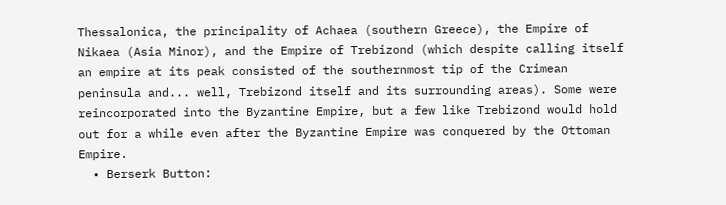Thessalonica, the principality of Achaea (southern Greece), the Empire of Nikaea (Asia Minor), and the Empire of Trebizond (which despite calling itself an empire at its peak consisted of the southernmost tip of the Crimean peninsula and... well, Trebizond itself and its surrounding areas). Some were reincorporated into the Byzantine Empire, but a few like Trebizond would hold out for a while even after the Byzantine Empire was conquered by the Ottoman Empire.
  • Berserk Button: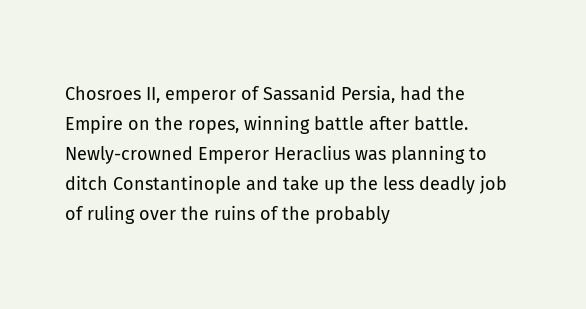Chosroes II, emperor of Sassanid Persia, had the Empire on the ropes, winning battle after battle. Newly-crowned Emperor Heraclius was planning to ditch Constantinople and take up the less deadly job of ruling over the ruins of the probably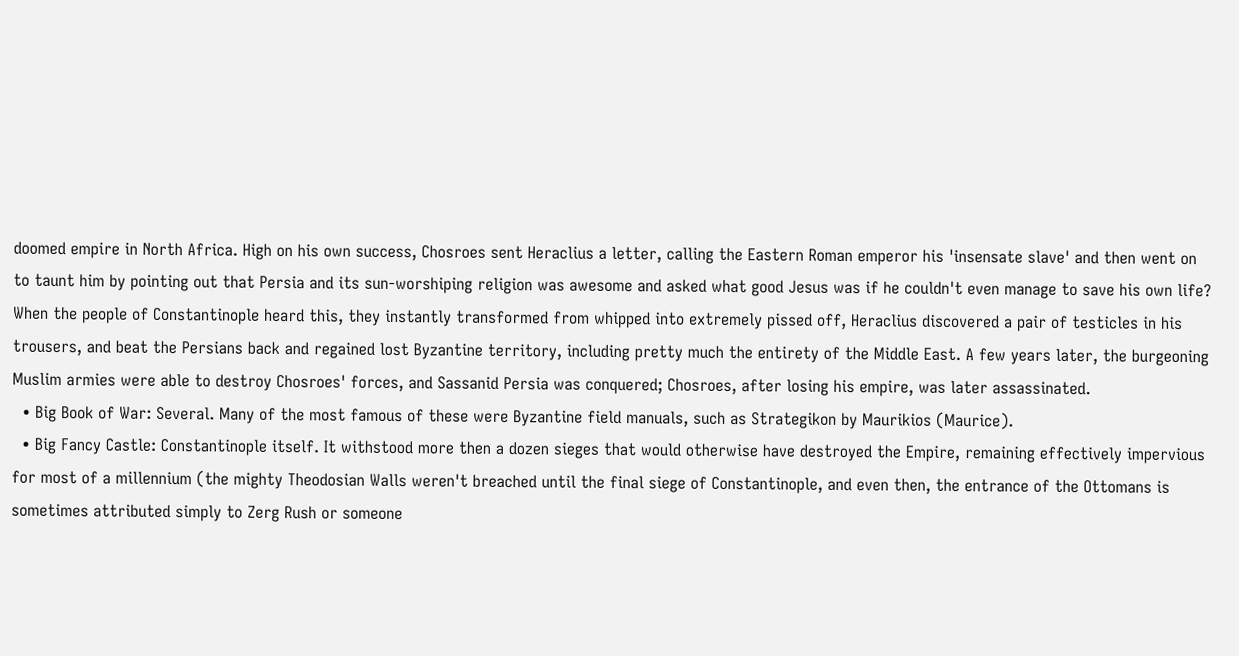doomed empire in North Africa. High on his own success, Chosroes sent Heraclius a letter, calling the Eastern Roman emperor his 'insensate slave' and then went on to taunt him by pointing out that Persia and its sun-worshiping religion was awesome and asked what good Jesus was if he couldn't even manage to save his own life? When the people of Constantinople heard this, they instantly transformed from whipped into extremely pissed off, Heraclius discovered a pair of testicles in his trousers, and beat the Persians back and regained lost Byzantine territory, including pretty much the entirety of the Middle East. A few years later, the burgeoning Muslim armies were able to destroy Chosroes' forces, and Sassanid Persia was conquered; Chosroes, after losing his empire, was later assassinated.
  • Big Book of War: Several. Many of the most famous of these were Byzantine field manuals, such as Strategikon by Maurikios (Maurice).
  • Big Fancy Castle: Constantinople itself. It withstood more then a dozen sieges that would otherwise have destroyed the Empire, remaining effectively impervious for most of a millennium (the mighty Theodosian Walls weren't breached until the final siege of Constantinople, and even then, the entrance of the Ottomans is sometimes attributed simply to Zerg Rush or someone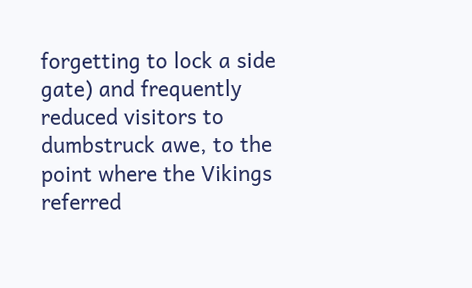forgetting to lock a side gate) and frequently reduced visitors to dumbstruck awe, to the point where the Vikings referred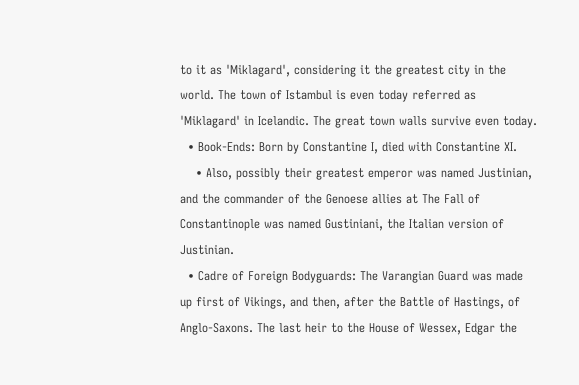to it as 'Miklagard', considering it the greatest city in the world. The town of Istambul is even today referred as 'Miklagard' in Icelandic. The great town walls survive even today.
  • Book-Ends: Born by Constantine I, died with Constantine XI.
    • Also, possibly their greatest emperor was named Justinian, and the commander of the Genoese allies at The Fall of Constantinople was named Gustiniani, the Italian version of Justinian.
  • Cadre of Foreign Bodyguards: The Varangian Guard was made up first of Vikings, and then, after the Battle of Hastings, of Anglo-Saxons. The last heir to the House of Wessex, Edgar the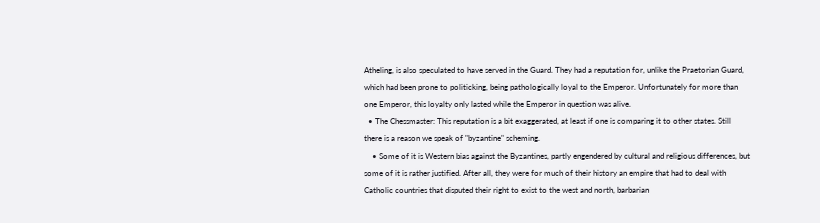Atheling, is also speculated to have served in the Guard. They had a reputation for, unlike the Praetorian Guard, which had been prone to politicking, being pathologically loyal to the Emperor. Unfortunately for more than one Emperor, this loyalty only lasted while the Emperor in question was alive.
  • The Chessmaster: This reputation is a bit exaggerated, at least if one is comparing it to other states. Still there is a reason we speak of "byzantine" scheming.
    • Some of it is Western bias against the Byzantines, partly engendered by cultural and religious differences, but some of it is rather justified. After all, they were for much of their history an empire that had to deal with Catholic countries that disputed their right to exist to the west and north, barbarian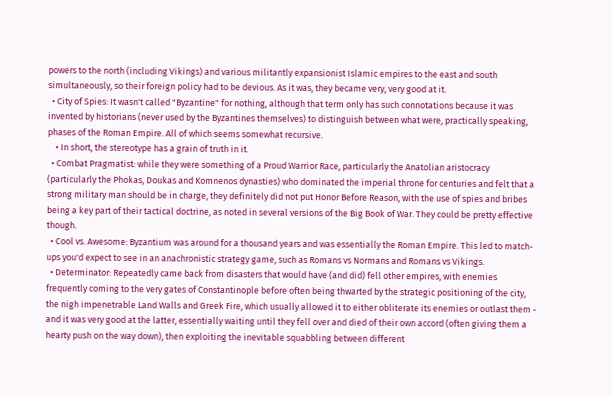powers to the north (including Vikings) and various militantly expansionist Islamic empires to the east and south simultaneously, so their foreign policy had to be devious. As it was, they became very, very good at it.
  • City of Spies: It wasn't called "Byzantine" for nothing, although that term only has such connotations because it was invented by historians (never used by the Byzantines themselves) to distinguish between what were, practically speaking, phases of the Roman Empire. All of which seems somewhat recursive.
    • In short, the stereotype has a grain of truth in it.
  • Combat Pragmatist: while they were something of a Proud Warrior Race, particularly the Anatolian aristocracy (particularly the Phokas, Doukas and Komnenos dynasties) who dominated the imperial throne for centuries and felt that a strong military man should be in charge, they definitely did not put Honor Before Reason, with the use of spies and bribes being a key part of their tactical doctrine, as noted in several versions of the Big Book of War. They could be pretty effective though.
  • Cool vs. Awesome: Byzantium was around for a thousand years and was essentially the Roman Empire. This led to match-ups you'd expect to see in an anachronistic strategy game, such as Romans vs Normans and Romans vs Vikings.
  • Determinator: Repeatedly came back from disasters that would have (and did) fell other empires, with enemies frequently coming to the very gates of Constantinople before often being thwarted by the strategic positioning of the city, the nigh impenetrable Land Walls and Greek Fire, which usually allowed it to either obliterate its enemies or outlast them - and it was very good at the latter, essentially waiting until they fell over and died of their own accord (often giving them a hearty push on the way down), then exploiting the inevitable squabbling between different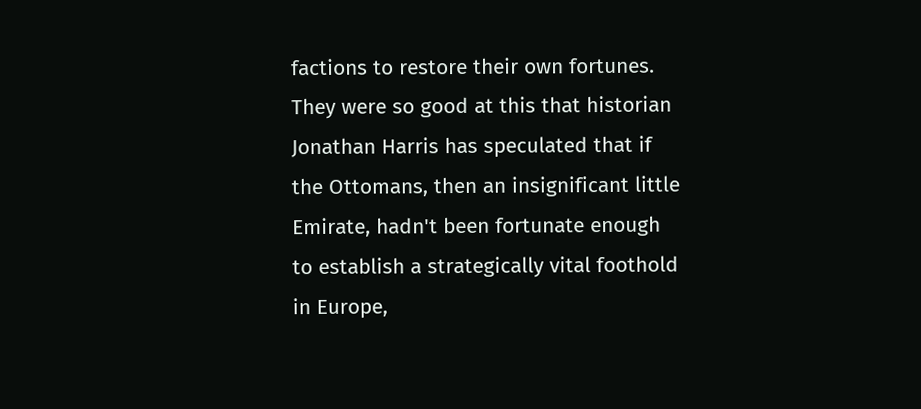factions to restore their own fortunes. They were so good at this that historian Jonathan Harris has speculated that if the Ottomans, then an insignificant little Emirate, hadn't been fortunate enough to establish a strategically vital foothold in Europe,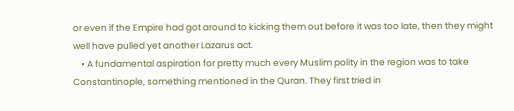or even if the Empire had got around to kicking them out before it was too late, then they might well have pulled yet another Lazarus act.
    • A fundamental aspiration for pretty much every Muslim polity in the region was to take Constantinople, something mentioned in the Quran. They first tried in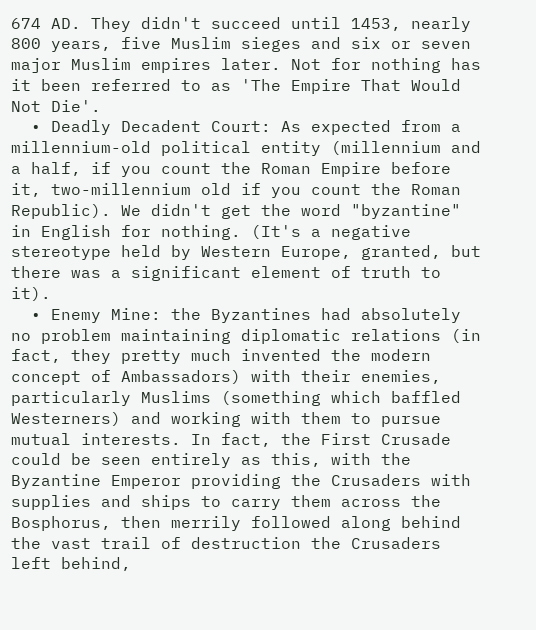674 AD. They didn't succeed until 1453, nearly 800 years, five Muslim sieges and six or seven major Muslim empires later. Not for nothing has it been referred to as 'The Empire That Would Not Die'.
  • Deadly Decadent Court: As expected from a millennium-old political entity (millennium and a half, if you count the Roman Empire before it, two-millennium old if you count the Roman Republic). We didn't get the word "byzantine" in English for nothing. (It's a negative stereotype held by Western Europe, granted, but there was a significant element of truth to it).
  • Enemy Mine: the Byzantines had absolutely no problem maintaining diplomatic relations (in fact, they pretty much invented the modern concept of Ambassadors) with their enemies, particularly Muslims (something which baffled Westerners) and working with them to pursue mutual interests. In fact, the First Crusade could be seen entirely as this, with the Byzantine Emperor providing the Crusaders with supplies and ships to carry them across the Bosphorus, then merrily followed along behind the vast trail of destruction the Crusaders left behind,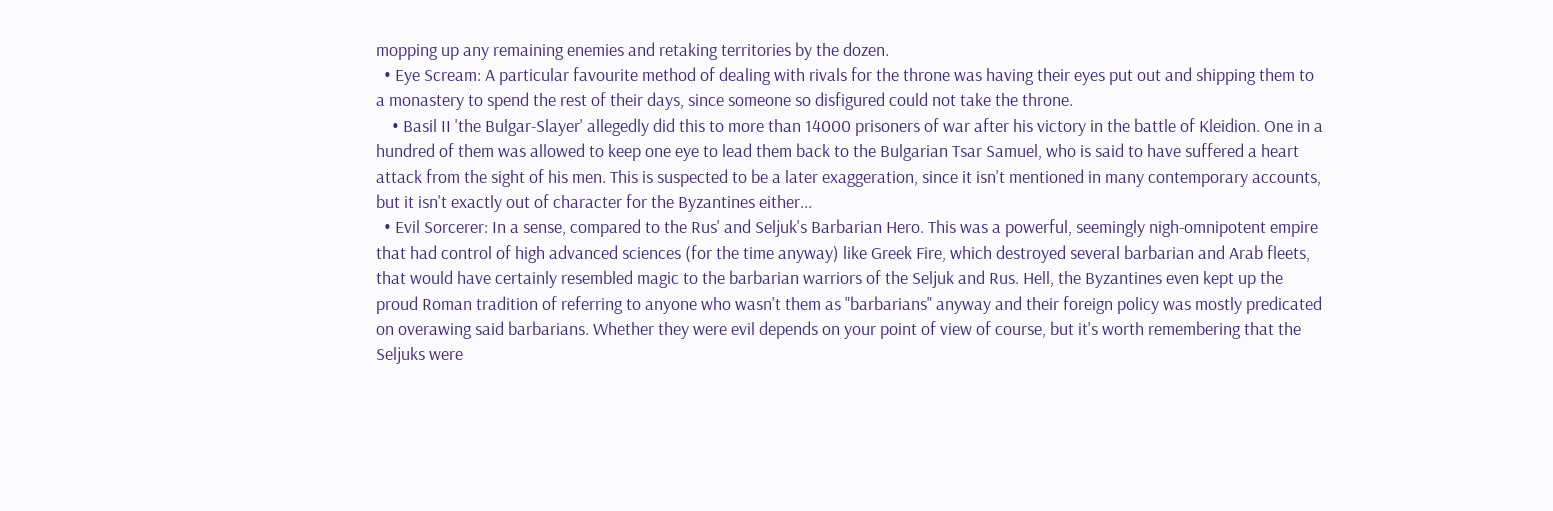mopping up any remaining enemies and retaking territories by the dozen.
  • Eye Scream: A particular favourite method of dealing with rivals for the throne was having their eyes put out and shipping them to a monastery to spend the rest of their days, since someone so disfigured could not take the throne.
    • Basil II 'the Bulgar-Slayer' allegedly did this to more than 14000 prisoners of war after his victory in the battle of Kleidion. One in a hundred of them was allowed to keep one eye to lead them back to the Bulgarian Tsar Samuel, who is said to have suffered a heart attack from the sight of his men. This is suspected to be a later exaggeration, since it isn't mentioned in many contemporary accounts, but it isn't exactly out of character for the Byzantines either...
  • Evil Sorcerer: In a sense, compared to the Rus' and Seljuk's Barbarian Hero. This was a powerful, seemingly nigh-omnipotent empire that had control of high advanced sciences (for the time anyway) like Greek Fire, which destroyed several barbarian and Arab fleets, that would have certainly resembled magic to the barbarian warriors of the Seljuk and Rus. Hell, the Byzantines even kept up the proud Roman tradition of referring to anyone who wasn't them as "barbarians" anyway and their foreign policy was mostly predicated on overawing said barbarians. Whether they were evil depends on your point of view of course, but it's worth remembering that the Seljuks were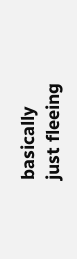basically just fleeing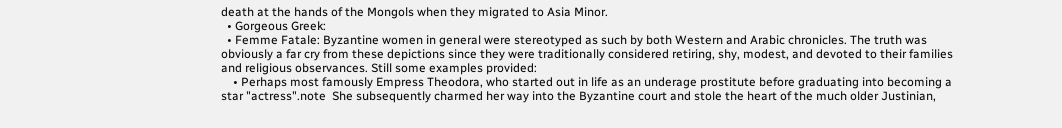death at the hands of the Mongols when they migrated to Asia Minor.
  • Gorgeous Greek:
  • Femme Fatale: Byzantine women in general were stereotyped as such by both Western and Arabic chronicles. The truth was obviously a far cry from these depictions since they were traditionally considered retiring, shy, modest, and devoted to their families and religious observances. Still some examples provided:
    • Perhaps most famously Empress Theodora, who started out in life as an underage prostitute before graduating into becoming a star "actress".note  She subsequently charmed her way into the Byzantine court and stole the heart of the much older Justinian,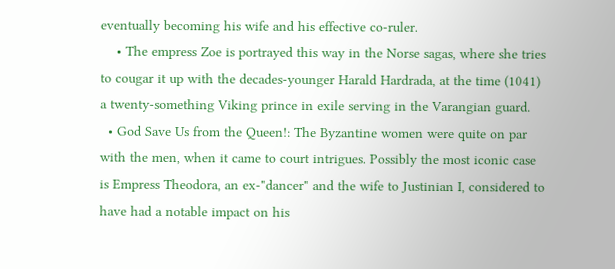eventually becoming his wife and his effective co-ruler.
    • The empress Zoe is portrayed this way in the Norse sagas, where she tries to cougar it up with the decades-younger Harald Hardrada, at the time (1041) a twenty-something Viking prince in exile serving in the Varangian guard.
  • God Save Us from the Queen!: The Byzantine women were quite on par with the men, when it came to court intrigues. Possibly the most iconic case is Empress Theodora, an ex-"dancer" and the wife to Justinian I, considered to have had a notable impact on his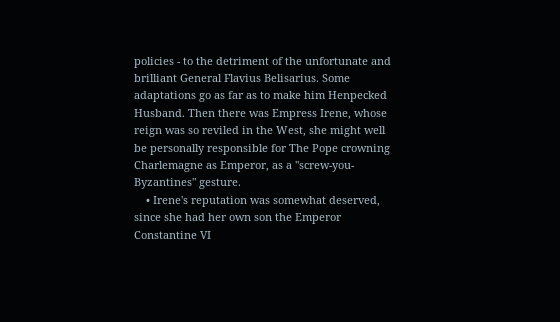policies - to the detriment of the unfortunate and brilliant General Flavius Belisarius. Some adaptations go as far as to make him Henpecked Husband. Then there was Empress Irene, whose reign was so reviled in the West, she might well be personally responsible for The Pope crowning Charlemagne as Emperor, as a "screw-you-Byzantines" gesture.
    • Irene's reputation was somewhat deserved, since she had her own son the Emperor Constantine VI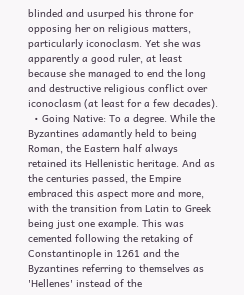blinded and usurped his throne for opposing her on religious matters, particularly iconoclasm. Yet she was apparently a good ruler, at least because she managed to end the long and destructive religious conflict over iconoclasm (at least for a few decades).
  • Going Native: To a degree. While the Byzantines adamantly held to being Roman, the Eastern half always retained its Hellenistic heritage. And as the centuries passed, the Empire embraced this aspect more and more, with the transition from Latin to Greek being just one example. This was cemented following the retaking of Constantinople in 1261 and the Byzantines referring to themselves as 'Hellenes' instead of the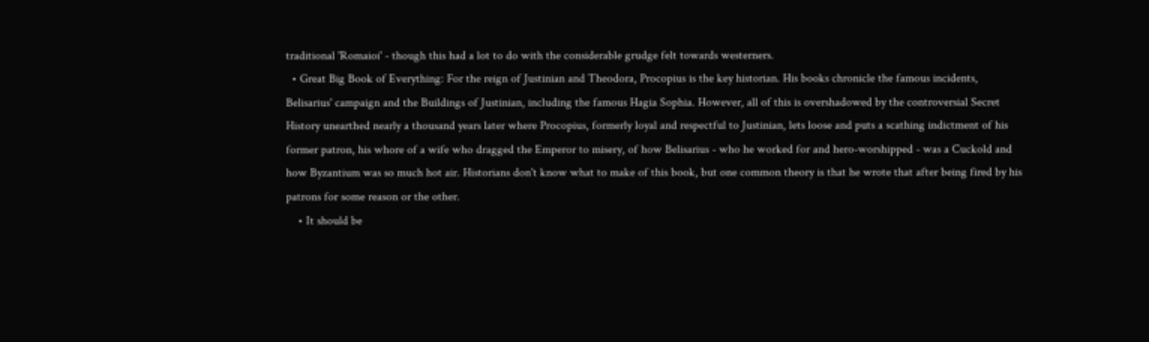traditional 'Romaioi' - though this had a lot to do with the considerable grudge felt towards westerners.
  • Great Big Book of Everything: For the reign of Justinian and Theodora, Procopius is the key historian. His books chronicle the famous incidents, Belisarius' campaign and the Buildings of Justinian, including the famous Hagia Sophia. However, all of this is overshadowed by the controversial Secret History unearthed nearly a thousand years later where Procopius, formerly loyal and respectful to Justinian, lets loose and puts a scathing indictment of his former patron, his whore of a wife who dragged the Emperor to misery, of how Belisarius - who he worked for and hero-worshipped - was a Cuckold and how Byzantium was so much hot air. Historians don't know what to make of this book, but one common theory is that he wrote that after being fired by his patrons for some reason or the other.
    • It should be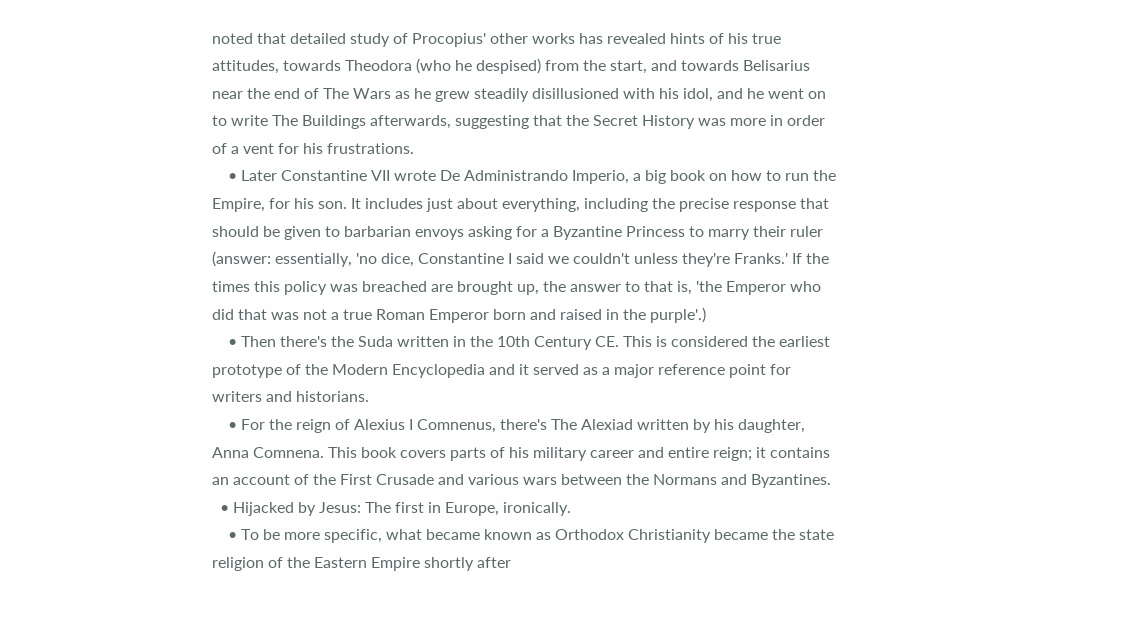noted that detailed study of Procopius' other works has revealed hints of his true attitudes, towards Theodora (who he despised) from the start, and towards Belisarius near the end of The Wars as he grew steadily disillusioned with his idol, and he went on to write The Buildings afterwards, suggesting that the Secret History was more in order of a vent for his frustrations.
    • Later Constantine VII wrote De Administrando Imperio, a big book on how to run the Empire, for his son. It includes just about everything, including the precise response that should be given to barbarian envoys asking for a Byzantine Princess to marry their ruler (answer: essentially, 'no dice, Constantine I said we couldn't unless they're Franks.' If the times this policy was breached are brought up, the answer to that is, 'the Emperor who did that was not a true Roman Emperor born and raised in the purple'.)
    • Then there's the Suda written in the 10th Century CE. This is considered the earliest prototype of the Modern Encyclopedia and it served as a major reference point for writers and historians.
    • For the reign of Alexius I Comnenus, there's The Alexiad written by his daughter, Anna Comnena. This book covers parts of his military career and entire reign; it contains an account of the First Crusade and various wars between the Normans and Byzantines.
  • Hijacked by Jesus: The first in Europe, ironically.
    • To be more specific, what became known as Orthodox Christianity became the state religion of the Eastern Empire shortly after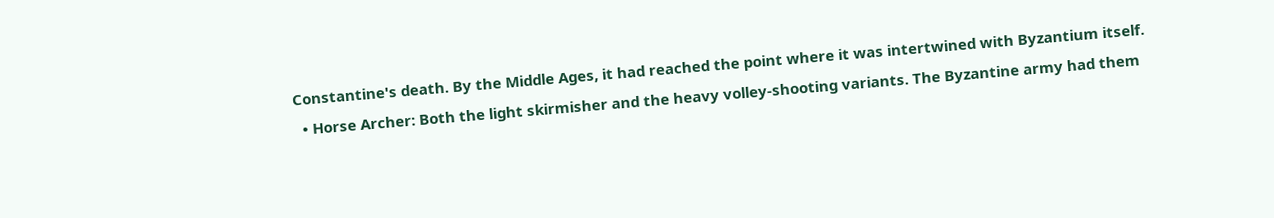Constantine's death. By the Middle Ages, it had reached the point where it was intertwined with Byzantium itself.
  • Horse Archer: Both the light skirmisher and the heavy volley-shooting variants. The Byzantine army had them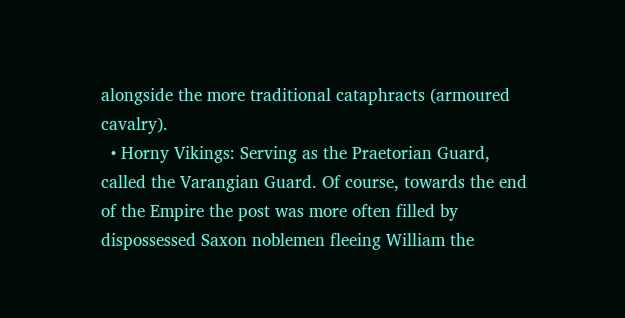alongside the more traditional cataphracts (armoured cavalry).
  • Horny Vikings: Serving as the Praetorian Guard, called the Varangian Guard. Of course, towards the end of the Empire the post was more often filled by dispossessed Saxon noblemen fleeing William the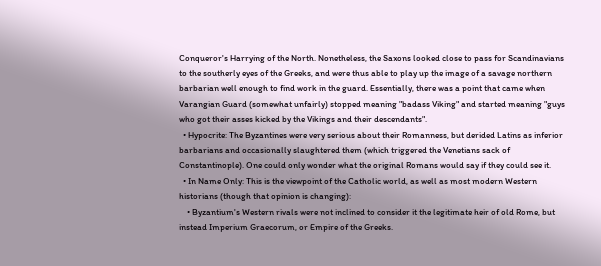Conqueror's Harrying of the North. Nonetheless, the Saxons looked close to pass for Scandinavians to the southerly eyes of the Greeks, and were thus able to play up the image of a savage northern barbarian well enough to find work in the guard. Essentially, there was a point that came when Varangian Guard (somewhat unfairly) stopped meaning "badass Viking" and started meaning "guys who got their asses kicked by the Vikings and their descendants".
  • Hypocrite: The Byzantines were very serious about their Romanness, but derided Latins as inferior barbarians and occasionally slaughtered them (which triggered the Venetians sack of Constantinople). One could only wonder what the original Romans would say if they could see it.
  • In Name Only: This is the viewpoint of the Catholic world, as well as most modern Western historians (though that opinion is changing):
    • Byzantium's Western rivals were not inclined to consider it the legitimate heir of old Rome, but instead Imperium Graecorum, or Empire of the Greeks.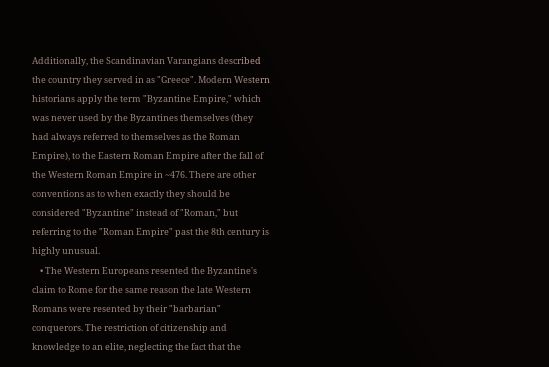Additionally, the Scandinavian Varangians described the country they served in as "Greece". Modern Western historians apply the term "Byzantine Empire," which was never used by the Byzantines themselves (they had always referred to themselves as the Roman Empire), to the Eastern Roman Empire after the fall of the Western Roman Empire in ~476. There are other conventions as to when exactly they should be considered "Byzantine" instead of "Roman," but referring to the "Roman Empire" past the 8th century is highly unusual.
    • The Western Europeans resented the Byzantine's claim to Rome for the same reason the late Western Romans were resented by their "barbarian" conquerors. The restriction of citizenship and knowledge to an elite, neglecting the fact that the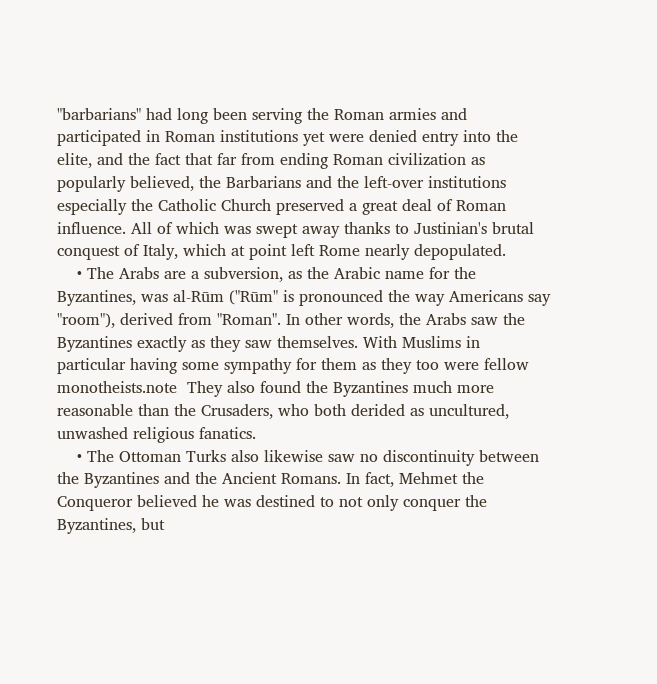"barbarians" had long been serving the Roman armies and participated in Roman institutions yet were denied entry into the elite, and the fact that far from ending Roman civilization as popularly believed, the Barbarians and the left-over institutions especially the Catholic Church preserved a great deal of Roman influence. All of which was swept away thanks to Justinian's brutal conquest of Italy, which at point left Rome nearly depopulated.
    • The Arabs are a subversion, as the Arabic name for the Byzantines, was al-Rūm ("Rūm" is pronounced the way Americans say "room"), derived from "Roman". In other words, the Arabs saw the Byzantines exactly as they saw themselves. With Muslims in particular having some sympathy for them as they too were fellow monotheists.note  They also found the Byzantines much more reasonable than the Crusaders, who both derided as uncultured, unwashed religious fanatics.
    • The Ottoman Turks also likewise saw no discontinuity between the Byzantines and the Ancient Romans. In fact, Mehmet the Conqueror believed he was destined to not only conquer the Byzantines, but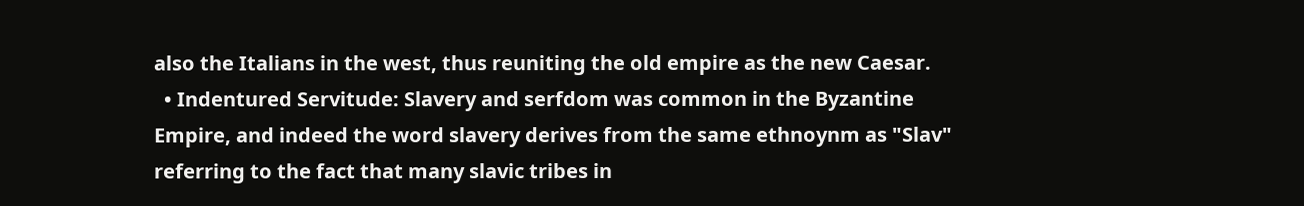also the Italians in the west, thus reuniting the old empire as the new Caesar.
  • Indentured Servitude: Slavery and serfdom was common in the Byzantine Empire, and indeed the word slavery derives from the same ethnoynm as "Slav" referring to the fact that many slavic tribes in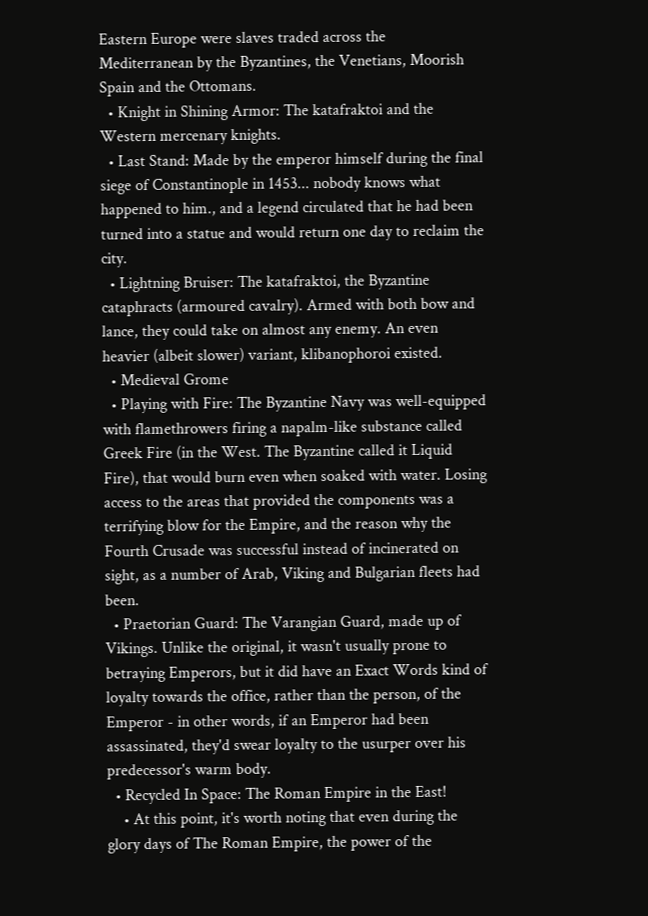Eastern Europe were slaves traded across the Mediterranean by the Byzantines, the Venetians, Moorish Spain and the Ottomans.
  • Knight in Shining Armor: The katafraktoi and the Western mercenary knights.
  • Last Stand: Made by the emperor himself during the final siege of Constantinople in 1453... nobody knows what happened to him., and a legend circulated that he had been turned into a statue and would return one day to reclaim the city.
  • Lightning Bruiser: The katafraktoi, the Byzantine cataphracts (armoured cavalry). Armed with both bow and lance, they could take on almost any enemy. An even heavier (albeit slower) variant, klibanophoroi existed.
  • Medieval Grome
  • Playing with Fire: The Byzantine Navy was well-equipped with flamethrowers firing a napalm-like substance called Greek Fire (in the West. The Byzantine called it Liquid Fire), that would burn even when soaked with water. Losing access to the areas that provided the components was a terrifying blow for the Empire, and the reason why the Fourth Crusade was successful instead of incinerated on sight, as a number of Arab, Viking and Bulgarian fleets had been.
  • Praetorian Guard: The Varangian Guard, made up of Vikings. Unlike the original, it wasn't usually prone to betraying Emperors, but it did have an Exact Words kind of loyalty towards the office, rather than the person, of the Emperor - in other words, if an Emperor had been assassinated, they'd swear loyalty to the usurper over his predecessor's warm body.
  • Recycled In Space: The Roman Empire in the East!
    • At this point, it's worth noting that even during the glory days of The Roman Empire, the power of the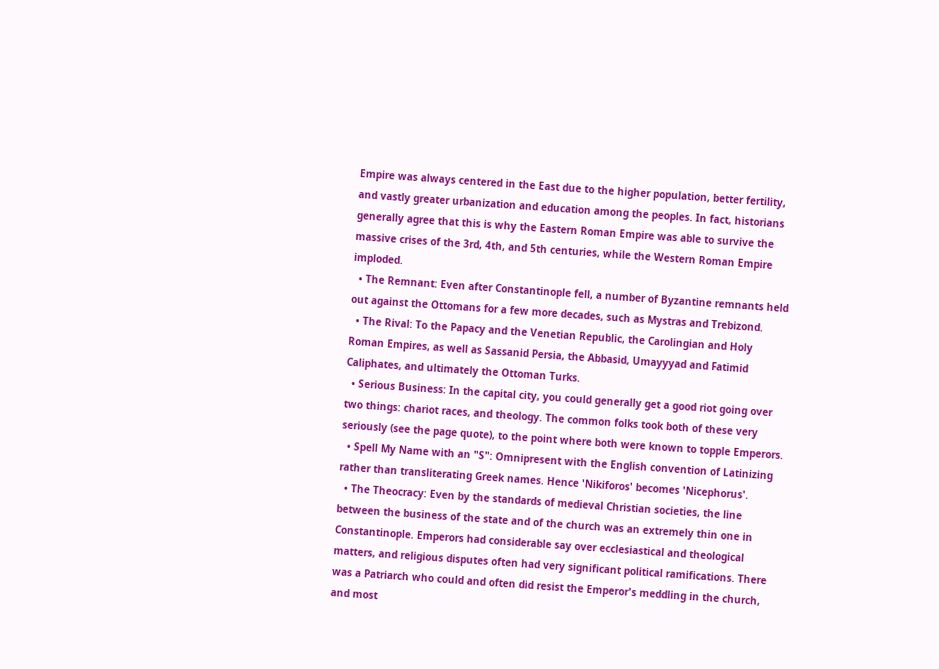Empire was always centered in the East due to the higher population, better fertility, and vastly greater urbanization and education among the peoples. In fact, historians generally agree that this is why the Eastern Roman Empire was able to survive the massive crises of the 3rd, 4th, and 5th centuries, while the Western Roman Empire imploded.
  • The Remnant: Even after Constantinople fell, a number of Byzantine remnants held out against the Ottomans for a few more decades, such as Mystras and Trebizond.
  • The Rival: To the Papacy and the Venetian Republic, the Carolingian and Holy Roman Empires, as well as Sassanid Persia, the Abbasid, Umayyyad and Fatimid Caliphates, and ultimately the Ottoman Turks.
  • Serious Business: In the capital city, you could generally get a good riot going over two things: chariot races, and theology. The common folks took both of these very seriously (see the page quote), to the point where both were known to topple Emperors.
  • Spell My Name with an "S": Omnipresent with the English convention of Latinizing rather than transliterating Greek names. Hence 'Nikiforos' becomes 'Nicephorus'.
  • The Theocracy: Even by the standards of medieval Christian societies, the line between the business of the state and of the church was an extremely thin one in Constantinople. Emperors had considerable say over ecclesiastical and theological matters, and religious disputes often had very significant political ramifications. There was a Patriarch who could and often did resist the Emperor's meddling in the church, and most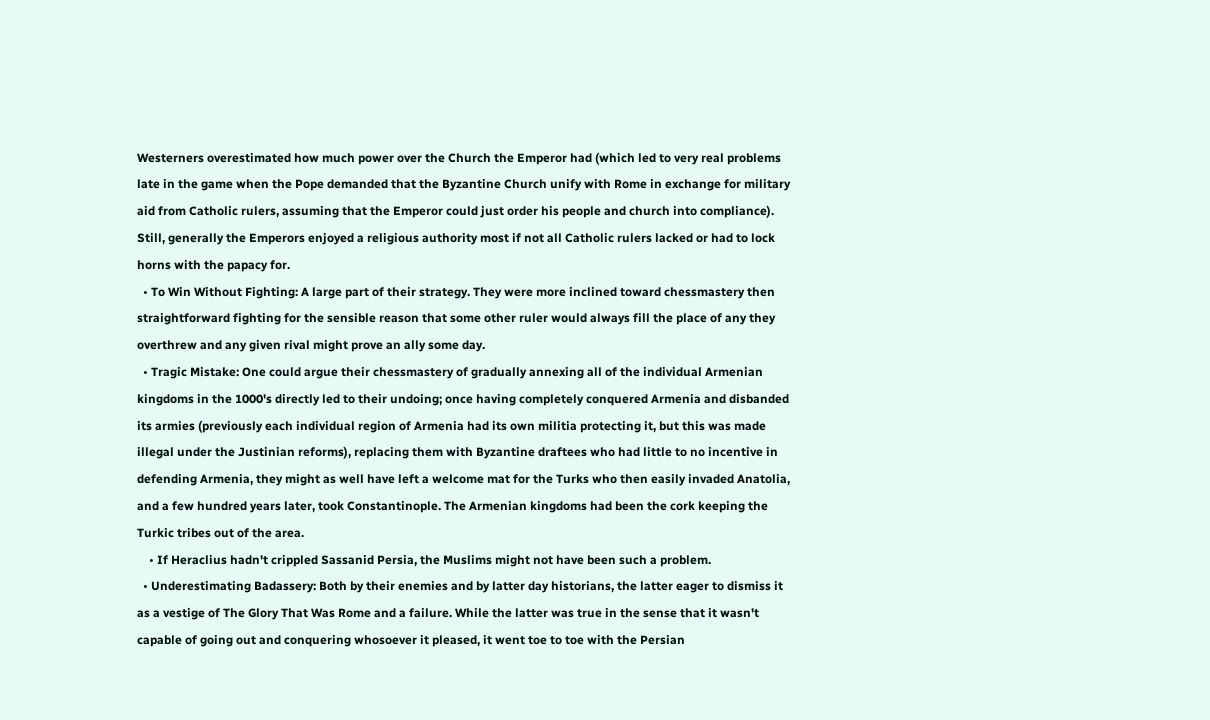Westerners overestimated how much power over the Church the Emperor had (which led to very real problems late in the game when the Pope demanded that the Byzantine Church unify with Rome in exchange for military aid from Catholic rulers, assuming that the Emperor could just order his people and church into compliance). Still, generally the Emperors enjoyed a religious authority most if not all Catholic rulers lacked or had to lock horns with the papacy for.
  • To Win Without Fighting: A large part of their strategy. They were more inclined toward chessmastery then straightforward fighting for the sensible reason that some other ruler would always fill the place of any they overthrew and any given rival might prove an ally some day.
  • Tragic Mistake: One could argue their chessmastery of gradually annexing all of the individual Armenian kingdoms in the 1000's directly led to their undoing; once having completely conquered Armenia and disbanded its armies (previously each individual region of Armenia had its own militia protecting it, but this was made illegal under the Justinian reforms), replacing them with Byzantine draftees who had little to no incentive in defending Armenia, they might as well have left a welcome mat for the Turks who then easily invaded Anatolia, and a few hundred years later, took Constantinople. The Armenian kingdoms had been the cork keeping the Turkic tribes out of the area.
    • If Heraclius hadn't crippled Sassanid Persia, the Muslims might not have been such a problem.
  • Underestimating Badassery: Both by their enemies and by latter day historians, the latter eager to dismiss it as a vestige of The Glory That Was Rome and a failure. While the latter was true in the sense that it wasn't capable of going out and conquering whosoever it pleased, it went toe to toe with the Persian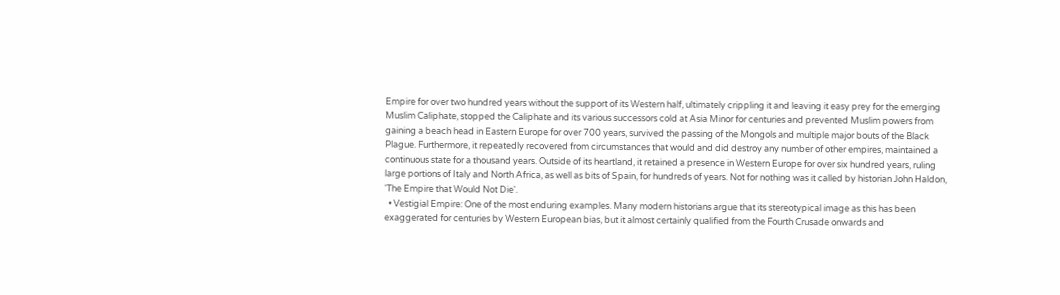Empire for over two hundred years without the support of its Western half, ultimately crippling it and leaving it easy prey for the emerging Muslim Caliphate, stopped the Caliphate and its various successors cold at Asia Minor for centuries and prevented Muslim powers from gaining a beach head in Eastern Europe for over 700 years, survived the passing of the Mongols and multiple major bouts of the Black Plague. Furthermore, it repeatedly recovered from circumstances that would and did destroy any number of other empires, maintained a continuous state for a thousand years. Outside of its heartland, it retained a presence in Western Europe for over six hundred years, ruling large portions of Italy and North Africa, as well as bits of Spain, for hundreds of years. Not for nothing was it called by historian John Haldon, 'The Empire that Would Not Die'.
  • Vestigial Empire: One of the most enduring examples. Many modern historians argue that its stereotypical image as this has been exaggerated for centuries by Western European bias, but it almost certainly qualified from the Fourth Crusade onwards and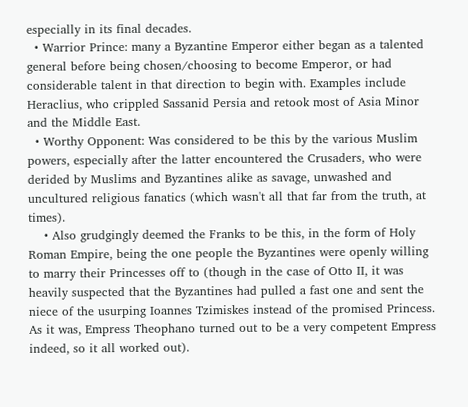especially in its final decades.
  • Warrior Prince: many a Byzantine Emperor either began as a talented general before being chosen/choosing to become Emperor, or had considerable talent in that direction to begin with. Examples include Heraclius, who crippled Sassanid Persia and retook most of Asia Minor and the Middle East.
  • Worthy Opponent: Was considered to be this by the various Muslim powers, especially after the latter encountered the Crusaders, who were derided by Muslims and Byzantines alike as savage, unwashed and uncultured religious fanatics (which wasn't all that far from the truth, at times).
    • Also grudgingly deemed the Franks to be this, in the form of Holy Roman Empire, being the one people the Byzantines were openly willing to marry their Princesses off to (though in the case of Otto II, it was heavily suspected that the Byzantines had pulled a fast one and sent the niece of the usurping Ioannes Tzimiskes instead of the promised Princess. As it was, Empress Theophano turned out to be a very competent Empress indeed, so it all worked out).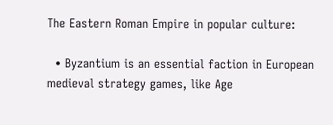The Eastern Roman Empire in popular culture:

  • Byzantium is an essential faction in European medieval strategy games, like Age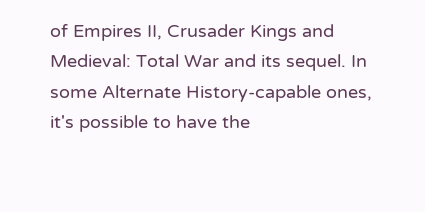of Empires II, Crusader Kings and Medieval: Total War and its sequel. In some Alternate History-capable ones, it's possible to have the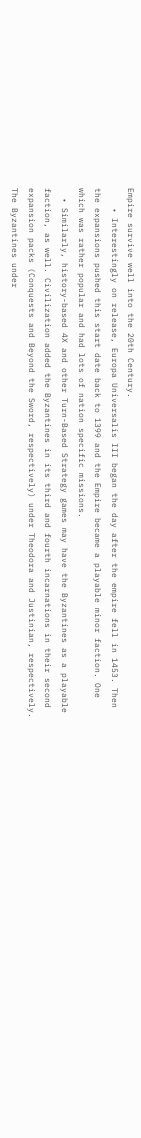Empire survive well into the 20th Century.
    • Interestingly on release, Europa Universalis III began the day after the empire fell in 1453. Then the expansions pushed this start date back to 1399 and the Empire became a playable minor faction. One which was rather popular and had lots of nation specific missions.
  • Similarly, history-based 4X and other Turn-Based Strategy games may have the Byzantines as a playable faction, as well. Civilization added the Byzantines in its third and fourth incarnations in their second expansion packs (Conquests and Beyond the Sword, respectively) under Theodora and Justinian, respectively. The Byzantines under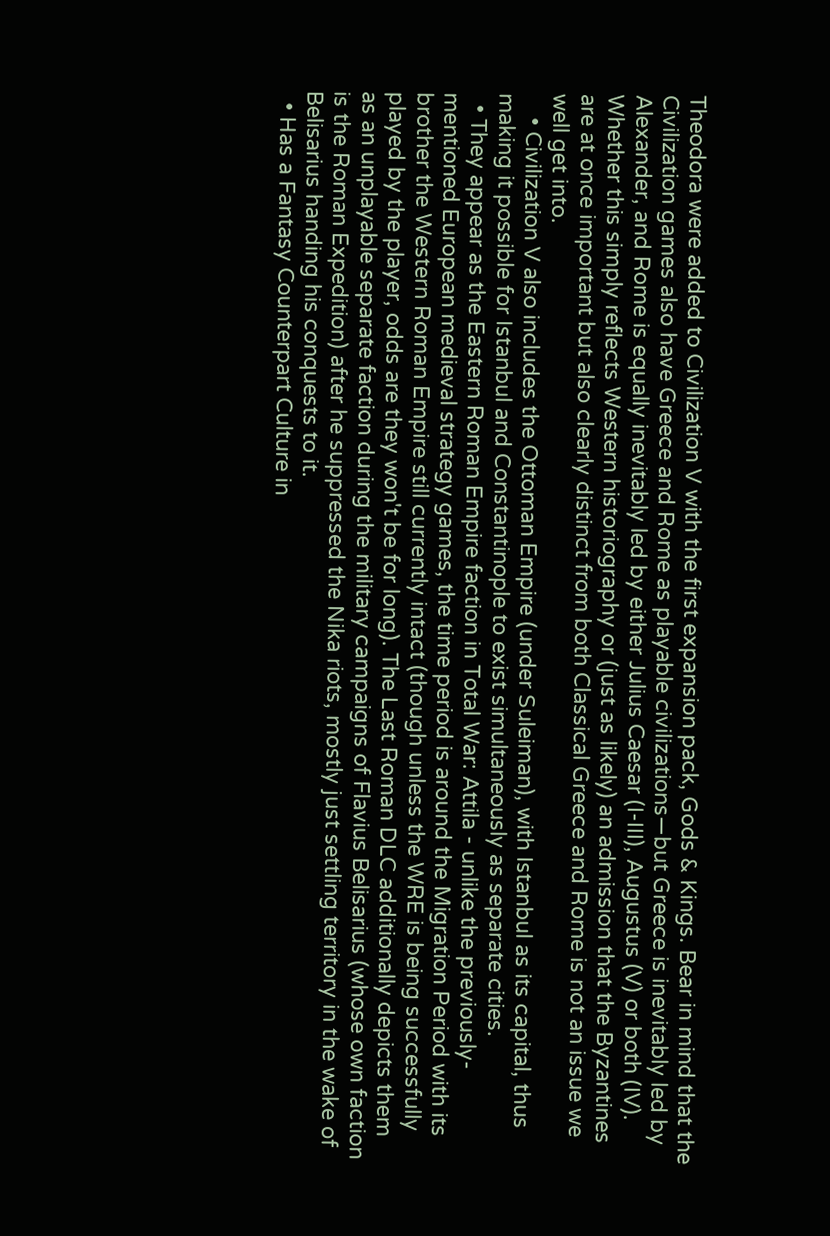Theodora were added to Civilization V with the first expansion pack, Gods & Kings. Bear in mind that the Civilization games also have Greece and Rome as playable civilizations—but Greece is inevitably led by Alexander, and Rome is equally inevitably led by either Julius Caesar (I-III), Augustus (V) or both (IV). Whether this simply reflects Western historiography or (just as likely) an admission that the Byzantines are at once important but also clearly distinct from both Classical Greece and Rome is not an issue we well get into.
    • Civilization V also includes the Ottoman Empire (under Suleiman), with Istanbul as its capital, thus making it possible for Istanbul and Constantinople to exist simultaneously as separate cities.
  • They appear as the Eastern Roman Empire faction in Total War: Attila - unlike the previously-mentioned European medieval strategy games, the time period is around the Migration Period with its brother the Western Roman Empire still currently intact (though unless the WRE is being successfully played by the player, odds are they won't be for long). The Last Roman DLC additionally depicts them as an unplayable separate faction during the military campaigns of Flavius Belisarius (whose own faction is the Roman Expedition) after he suppressed the Nika riots, mostly just settling territory in the wake of Belisarius handing his conquests to it.
  • Has a Fantasy Counterpart Culture in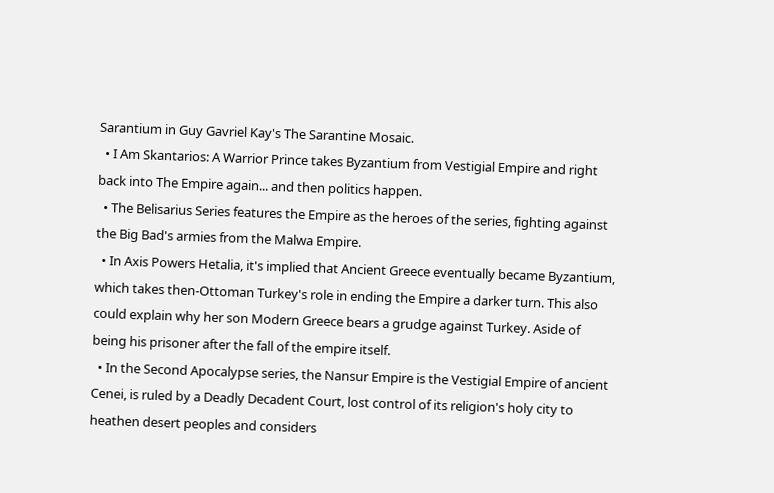Sarantium in Guy Gavriel Kay's The Sarantine Mosaic.
  • I Am Skantarios: A Warrior Prince takes Byzantium from Vestigial Empire and right back into The Empire again... and then politics happen.
  • The Belisarius Series features the Empire as the heroes of the series, fighting against the Big Bad's armies from the Malwa Empire.
  • In Axis Powers Hetalia, it's implied that Ancient Greece eventually became Byzantium, which takes then-Ottoman Turkey's role in ending the Empire a darker turn. This also could explain why her son Modern Greece bears a grudge against Turkey. Aside of being his prisoner after the fall of the empire itself.
  • In the Second Apocalypse series, the Nansur Empire is the Vestigial Empire of ancient Cenei, is ruled by a Deadly Decadent Court, lost control of its religion's holy city to heathen desert peoples and considers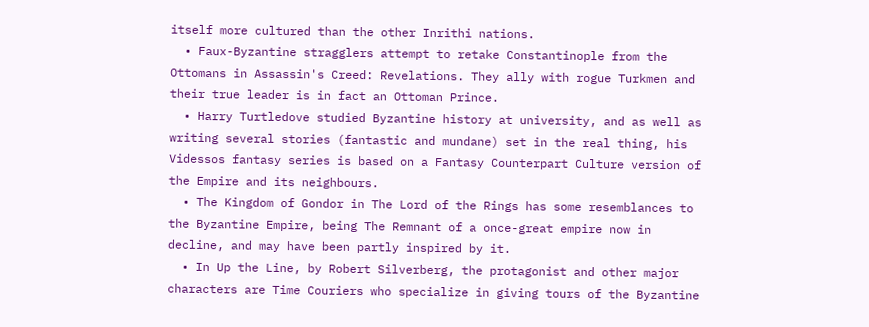itself more cultured than the other Inrithi nations.
  • Faux-Byzantine stragglers attempt to retake Constantinople from the Ottomans in Assassin's Creed: Revelations. They ally with rogue Turkmen and their true leader is in fact an Ottoman Prince.
  • Harry Turtledove studied Byzantine history at university, and as well as writing several stories (fantastic and mundane) set in the real thing, his Videssos fantasy series is based on a Fantasy Counterpart Culture version of the Empire and its neighbours.
  • The Kingdom of Gondor in The Lord of the Rings has some resemblances to the Byzantine Empire, being The Remnant of a once-great empire now in decline, and may have been partly inspired by it.
  • In Up the Line, by Robert Silverberg, the protagonist and other major characters are Time Couriers who specialize in giving tours of the Byzantine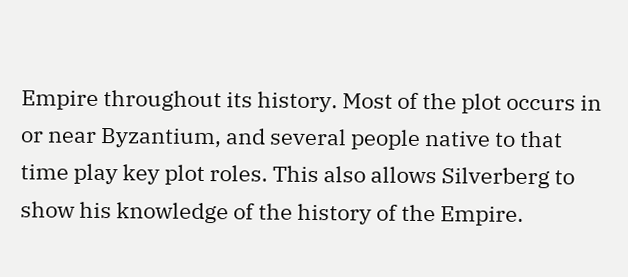Empire throughout its history. Most of the plot occurs in or near Byzantium, and several people native to that time play key plot roles. This also allows Silverberg to show his knowledge of the history of the Empire.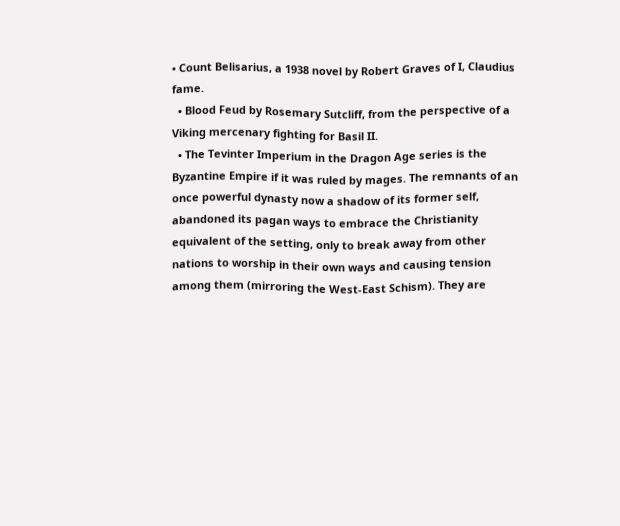• Count Belisarius, a 1938 novel by Robert Graves of I, Claudius fame.
  • Blood Feud by Rosemary Sutcliff, from the perspective of a Viking mercenary fighting for Basil II.
  • The Tevinter Imperium in the Dragon Age series is the Byzantine Empire if it was ruled by mages. The remnants of an once powerful dynasty now a shadow of its former self, abandoned its pagan ways to embrace the Christianity equivalent of the setting, only to break away from other nations to worship in their own ways and causing tension among them (mirroring the West-East Schism). They are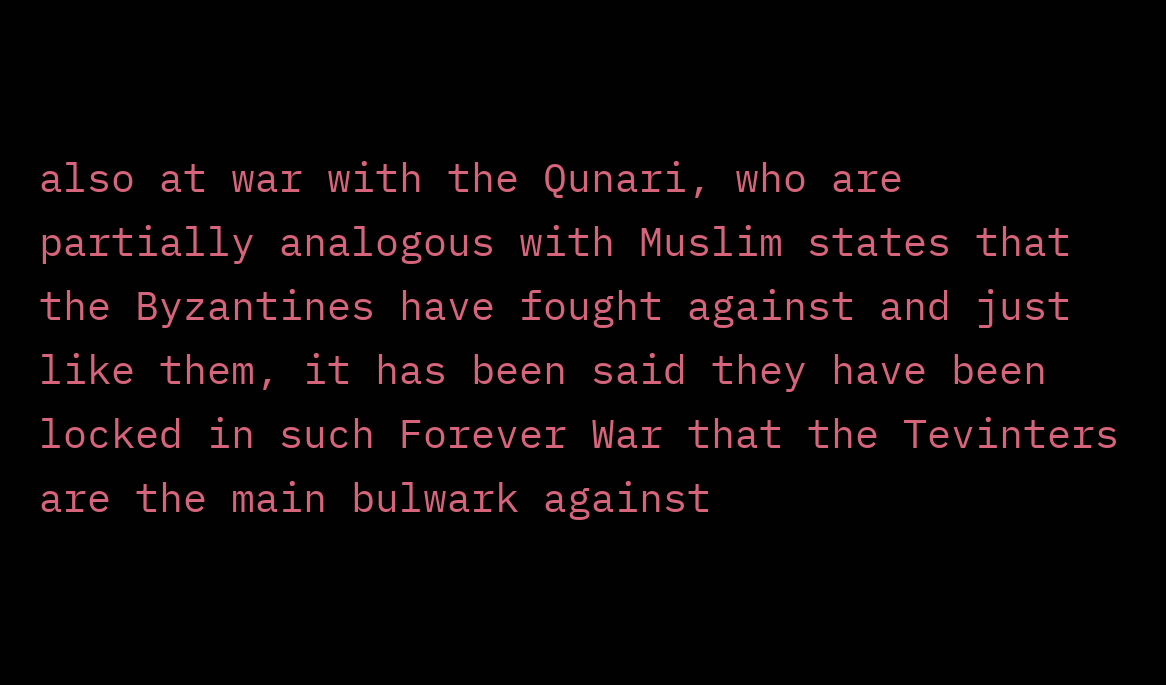also at war with the Qunari, who are partially analogous with Muslim states that the Byzantines have fought against and just like them, it has been said they have been locked in such Forever War that the Tevinters are the main bulwark against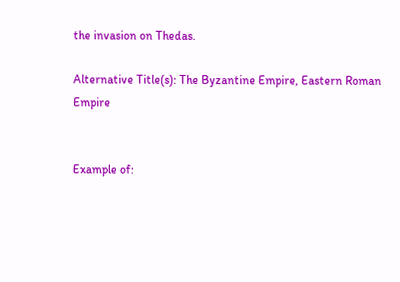the invasion on Thedas.

Alternative Title(s): The Byzantine Empire, Eastern Roman Empire


Example of: